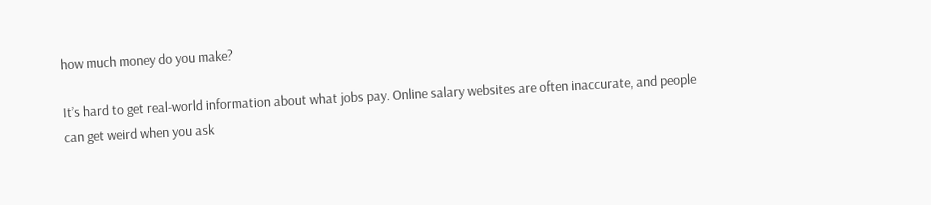how much money do you make?

It’s hard to get real-world information about what jobs pay. Online salary websites are often inaccurate, and people can get weird when you ask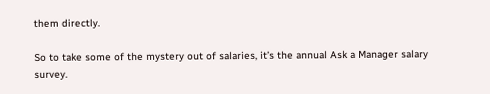them directly.

So to take some of the mystery out of salaries, it’s the annual Ask a Manager salary survey.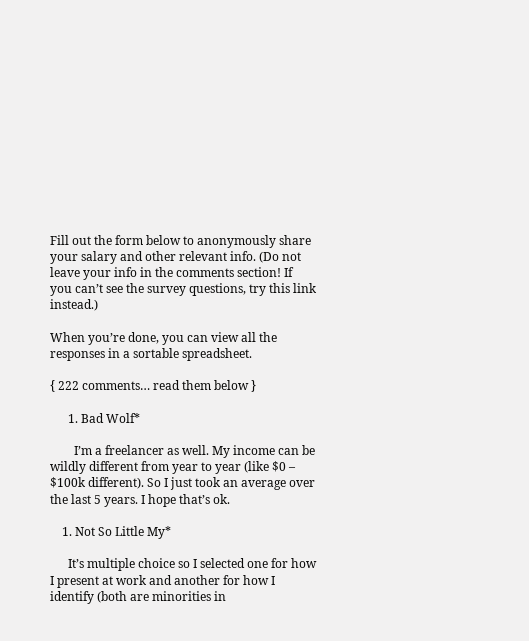Fill out the form below to anonymously share your salary and other relevant info. (Do not leave your info in the comments section! If you can’t see the survey questions, try this link instead.)

When you’re done, you can view all the responses in a sortable spreadsheet.

{ 222 comments… read them below }

      1. Bad Wolf*

        I’m a freelancer as well. My income can be wildly different from year to year (like $0 – $100k different). So I just took an average over the last 5 years. I hope that’s ok.

    1. Not So Little My*

      It’s multiple choice so I selected one for how I present at work and another for how I identify (both are minorities in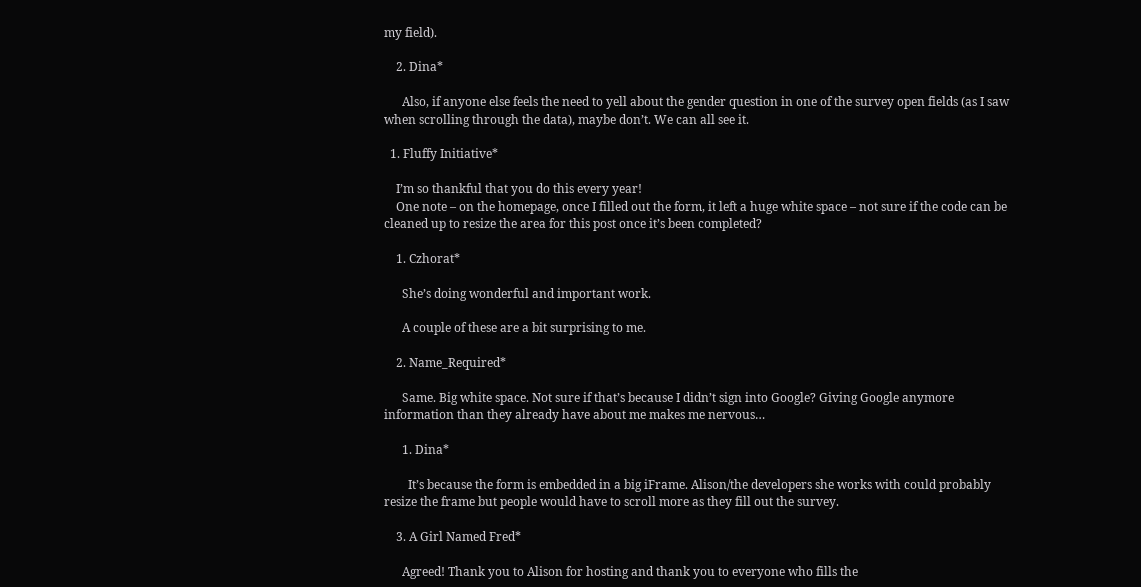my field).

    2. Dina*

      Also, if anyone else feels the need to yell about the gender question in one of the survey open fields (as I saw when scrolling through the data), maybe don’t. We can all see it.

  1. Fluffy Initiative*

    I’m so thankful that you do this every year!
    One note – on the homepage, once I filled out the form, it left a huge white space – not sure if the code can be cleaned up to resize the area for this post once it’s been completed?

    1. Czhorat*

      She’s doing wonderful and important work.

      A couple of these are a bit surprising to me.

    2. Name_Required*

      Same. Big white space. Not sure if that’s because I didn’t sign into Google? Giving Google anymore information than they already have about me makes me nervous…

      1. Dina*

        It’s because the form is embedded in a big iFrame. Alison/the developers she works with could probably resize the frame but people would have to scroll more as they fill out the survey.

    3. A Girl Named Fred*

      Agreed! Thank you to Alison for hosting and thank you to everyone who fills the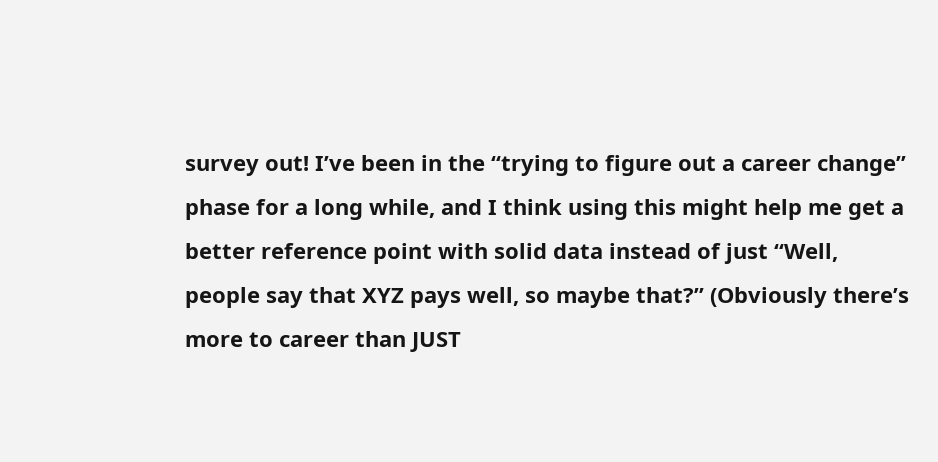survey out! I’ve been in the “trying to figure out a career change” phase for a long while, and I think using this might help me get a better reference point with solid data instead of just “Well, people say that XYZ pays well, so maybe that?” (Obviously there’s more to career than JUST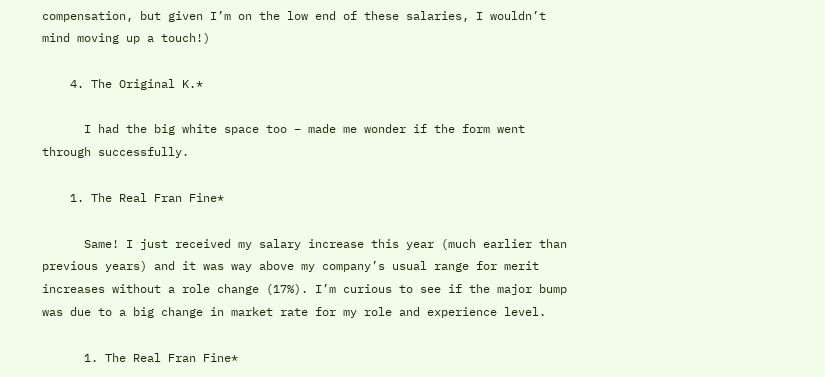compensation, but given I’m on the low end of these salaries, I wouldn’t mind moving up a touch!)

    4. The Original K.*

      I had the big white space too – made me wonder if the form went through successfully.

    1. The Real Fran Fine*

      Same! I just received my salary increase this year (much earlier than previous years) and it was way above my company’s usual range for merit increases without a role change (17%). I’m curious to see if the major bump was due to a big change in market rate for my role and experience level.

      1. The Real Fran Fine*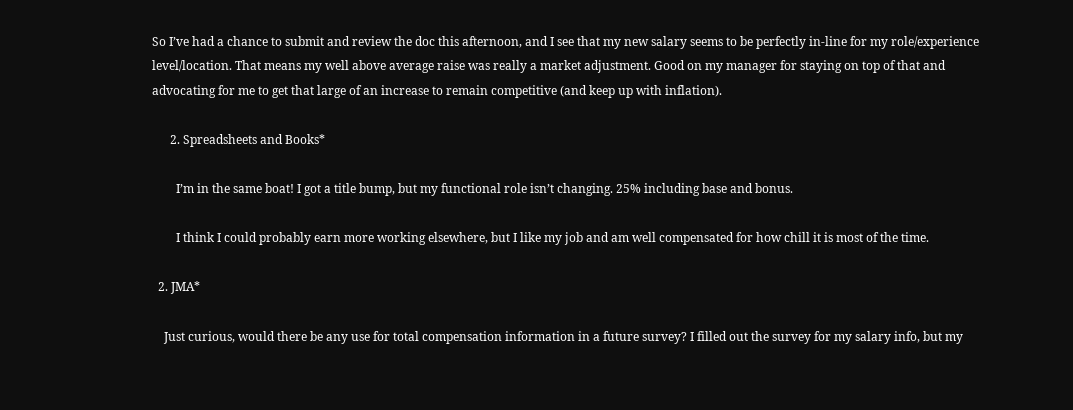So I’ve had a chance to submit and review the doc this afternoon, and I see that my new salary seems to be perfectly in-line for my role/experience level/location. That means my well above average raise was really a market adjustment. Good on my manager for staying on top of that and advocating for me to get that large of an increase to remain competitive (and keep up with inflation).

      2. Spreadsheets and Books*

        I’m in the same boat! I got a title bump, but my functional role isn’t changing. 25% including base and bonus.

        I think I could probably earn more working elsewhere, but I like my job and am well compensated for how chill it is most of the time.

  2. JMA*

    Just curious, would there be any use for total compensation information in a future survey? I filled out the survey for my salary info, but my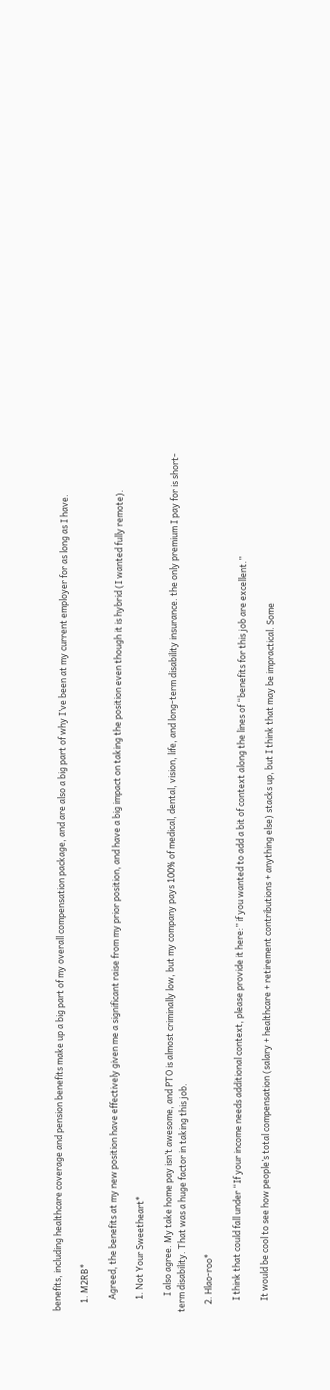benefits, including healthcare coverage and pension benefits make up a big part of my overall compensation package, and are also a big part of why I’ve been at my current employer for as long as I have.

    1. M2RB*

      Agreed, the benefits at my new position have effectively given me a significant raise from my prior position, and have a big impact on taking the position even though it is hybrid (I wanted fully remote).

      1. Not Your Sweetheart*

        I also agree. My take home pay isn’t awesome, and PTO is almost criminally low, but my company pays 100% of medical, dental, vision, life, and long-term disability insurance. the only premium I pay for is short-term disability. That was a huge factor in taking this job.

    2. Hlao-roo*

      I think that could fall under “If your income needs additional context, please provide it here:” if you wanted to add a bit of context along the lines of “benefits for this job are excellent.”

      It would be cool to see how people’s total compensation (salary + healthcare + retirement contributions + anything else) stacks up, but I think that may be impractical. Some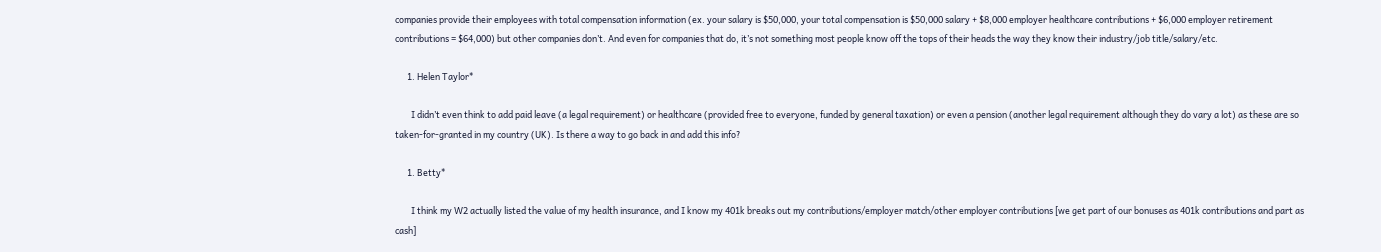companies provide their employees with total compensation information (ex. your salary is $50,000, your total compensation is $50,000 salary + $8,000 employer healthcare contributions + $6,000 employer retirement contributions = $64,000) but other companies don’t. And even for companies that do, it’s not something most people know off the tops of their heads the way they know their industry/job title/salary/etc.

      1. Helen Taylor*

        I didn’t even think to add paid leave (a legal requirement) or healthcare (provided free to everyone, funded by general taxation) or even a pension (another legal requirement although they do vary a lot) as these are so taken-for-granted in my country (UK). Is there a way to go back in and add this info?

      1. Betty*

        I think my W2 actually listed the value of my health insurance, and I know my 401k breaks out my contributions/employer match/other employer contributions [we get part of our bonuses as 401k contributions and part as cash]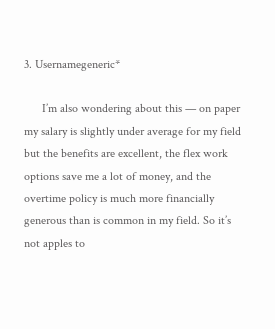3. Usernamegeneric*

      I’m also wondering about this — on paper my salary is slightly under average for my field but the benefits are excellent, the flex work options save me a lot of money, and the overtime policy is much more financially generous than is common in my field. So it’s not apples to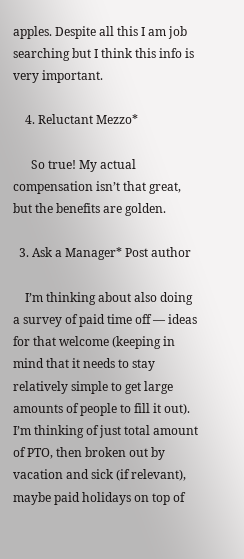apples. Despite all this I am job searching but I think this info is very important.

    4. Reluctant Mezzo*

      So true! My actual compensation isn’t that great, but the benefits are golden.

  3. Ask a Manager* Post author

    I’m thinking about also doing a survey of paid time off — ideas for that welcome (keeping in mind that it needs to stay relatively simple to get large amounts of people to fill it out). I’m thinking of just total amount of PTO, then broken out by vacation and sick (if relevant), maybe paid holidays on top of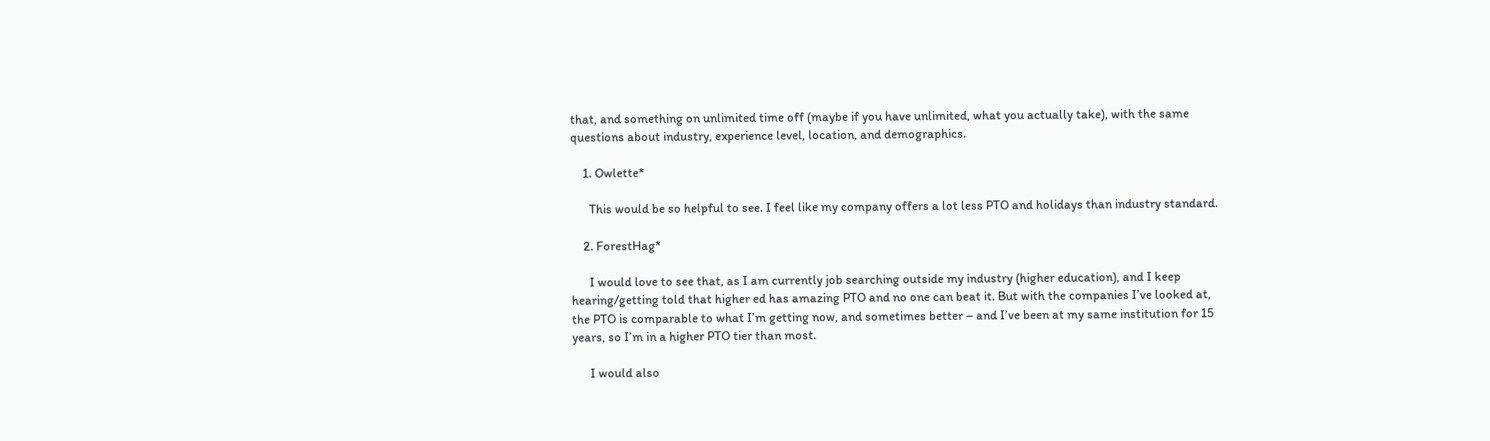that, and something on unlimited time off (maybe if you have unlimited, what you actually take), with the same questions about industry, experience level, location, and demographics.

    1. Owlette*

      This would be so helpful to see. I feel like my company offers a lot less PTO and holidays than industry standard.

    2. ForestHag*

      I would love to see that, as I am currently job searching outside my industry (higher education), and I keep hearing/getting told that higher ed has amazing PTO and no one can beat it. But with the companies I’ve looked at, the PTO is comparable to what I’m getting now, and sometimes better – and I’ve been at my same institution for 15 years, so I’m in a higher PTO tier than most.

      I would also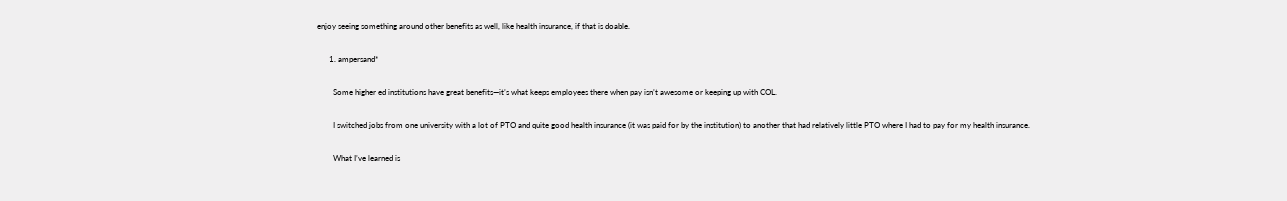enjoy seeing something around other benefits as well, like health insurance, if that is doable.

      1. ampersand*

        Some higher ed institutions have great benefits—it’s what keeps employees there when pay isn’t awesome or keeping up with COL.

        I switched jobs from one university with a lot of PTO and quite good health insurance (it was paid for by the institution) to another that had relatively little PTO where I had to pay for my health insurance.

        What I’ve learned is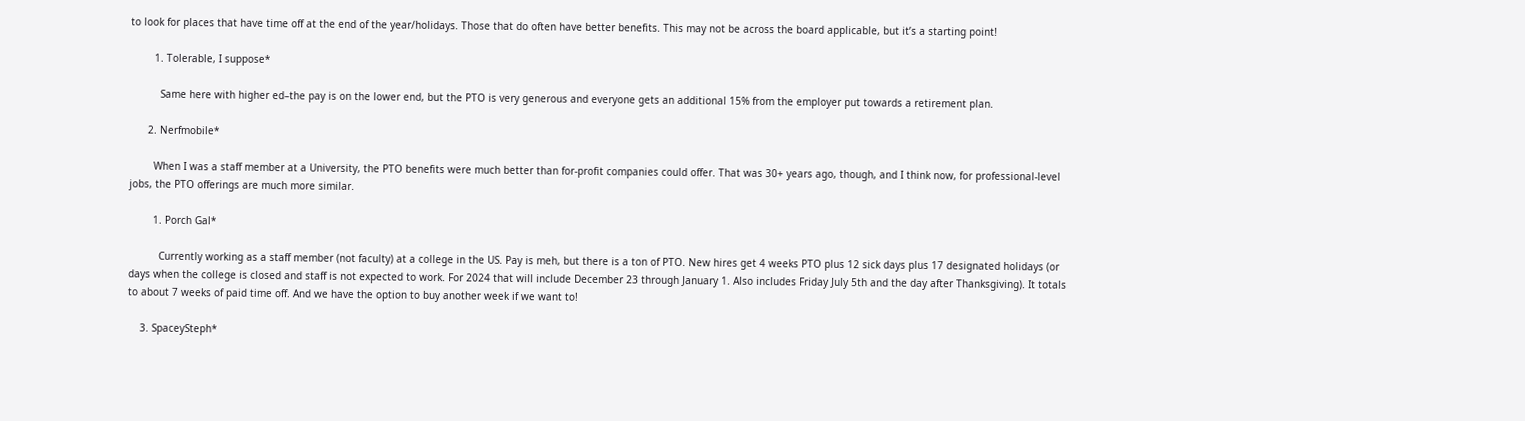to look for places that have time off at the end of the year/holidays. Those that do often have better benefits. This may not be across the board applicable, but it’s a starting point!

        1. Tolerable, I suppose*

          Same here with higher ed–the pay is on the lower end, but the PTO is very generous and everyone gets an additional 15% from the employer put towards a retirement plan.

      2. Nerfmobile*

        When I was a staff member at a University, the PTO benefits were much better than for-profit companies could offer. That was 30+ years ago, though, and I think now, for professional-level jobs, the PTO offerings are much more similar.

        1. Porch Gal*

          Currently working as a staff member (not faculty) at a college in the US. Pay is meh, but there is a ton of PTO. New hires get 4 weeks PTO plus 12 sick days plus 17 designated holidays (or days when the college is closed and staff is not expected to work. For 2024 that will include December 23 through January 1. Also includes Friday July 5th and the day after Thanksgiving). It totals to about 7 weeks of paid time off. And we have the option to buy another week if we want to!

    3. SpaceySteph*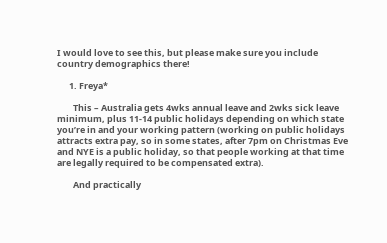I would love to see this, but please make sure you include country demographics there!

      1. Freya*

        This – Australia gets 4wks annual leave and 2wks sick leave minimum, plus 11-14 public holidays depending on which state you’re in and your working pattern (working on public holidays attracts extra pay, so in some states, after 7pm on Christmas Eve and NYE is a public holiday, so that people working at that time are legally required to be compensated extra).

        And practically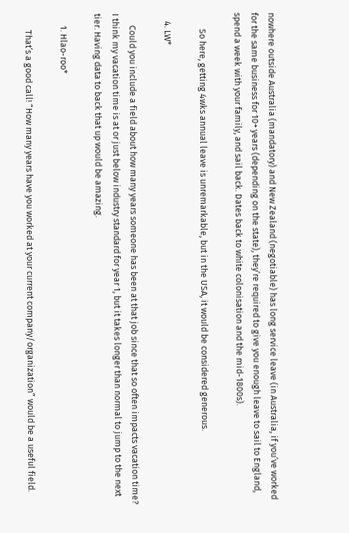nowhere outside Australia (mandatory) and New Zealand (negotiable) has long service leave (in Australia, if you’ve worked for the same business for 10+ years (depending on the state), they’re required to give you enough leave to sail to England, spend a week with your family, and sail back. Dates back to white colonisation and the mid-1800s).

        So here, getting 4wks annual leave is unremarkable, but in the USA, it would be considered generous.

    4. LW*

      Could you include a field about how many years someone has been at that job since that so often impacts vacation time? I think my vacation time is at or just below industry standard for year 1, but it takes longer than normal to jump to the next tier. Having data to back that up would be amazing.

      1. Hlao-roo*

        That’s a good call! “How many years have you worked at your current company/organization” would be a useful field.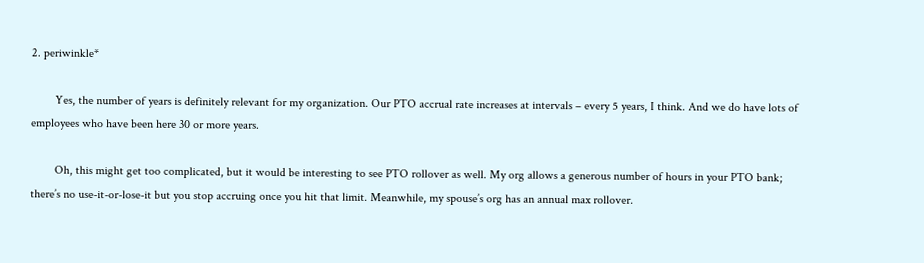2. periwinkle*

        Yes, the number of years is definitely relevant for my organization. Our PTO accrual rate increases at intervals – every 5 years, I think. And we do have lots of employees who have been here 30 or more years.

        Oh, this might get too complicated, but it would be interesting to see PTO rollover as well. My org allows a generous number of hours in your PTO bank; there’s no use-it-or-lose-it but you stop accruing once you hit that limit. Meanwhile, my spouse’s org has an annual max rollover.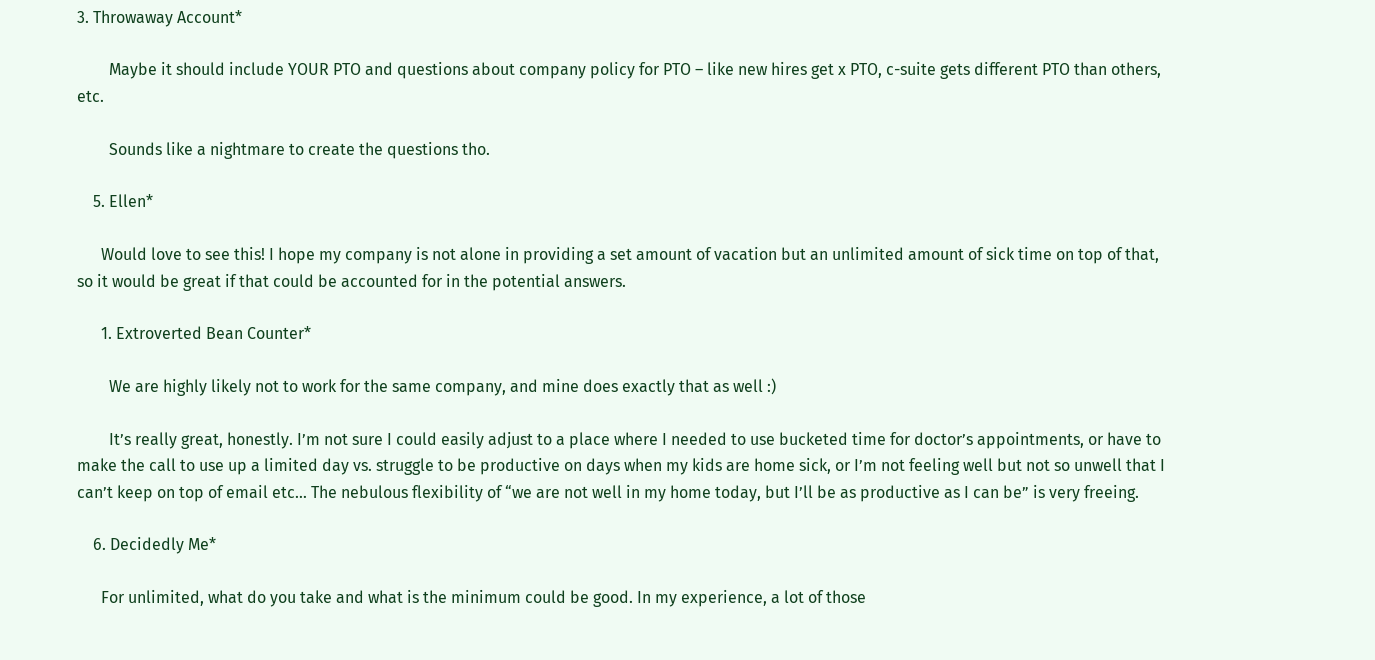3. Throwaway Account*

        Maybe it should include YOUR PTO and questions about company policy for PTO – like new hires get x PTO, c-suite gets different PTO than others, etc.

        Sounds like a nightmare to create the questions tho.

    5. Ellen*

      Would love to see this! I hope my company is not alone in providing a set amount of vacation but an unlimited amount of sick time on top of that, so it would be great if that could be accounted for in the potential answers.

      1. Extroverted Bean Counter*

        We are highly likely not to work for the same company, and mine does exactly that as well :)

        It’s really great, honestly. I’m not sure I could easily adjust to a place where I needed to use bucketed time for doctor’s appointments, or have to make the call to use up a limited day vs. struggle to be productive on days when my kids are home sick, or I’m not feeling well but not so unwell that I can’t keep on top of email etc… The nebulous flexibility of “we are not well in my home today, but I’ll be as productive as I can be” is very freeing.

    6. Decidedly Me*

      For unlimited, what do you take and what is the minimum could be good. In my experience, a lot of those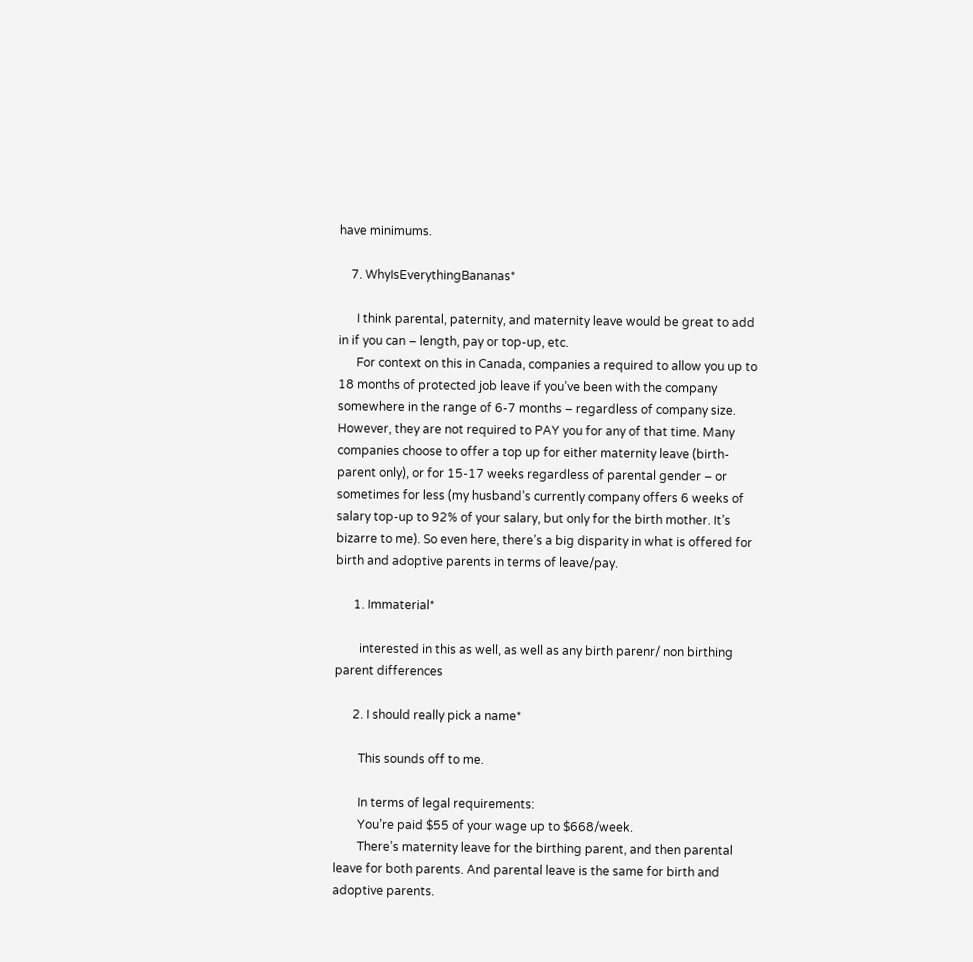have minimums.

    7. WhyIsEverythingBananas*

      I think parental, paternity, and maternity leave would be great to add in if you can – length, pay or top-up, etc.
      For context on this in Canada, companies a required to allow you up to 18 months of protected job leave if you’ve been with the company somewhere in the range of 6-7 months – regardless of company size. However, they are not required to PAY you for any of that time. Many companies choose to offer a top up for either maternity leave (birth-parent only), or for 15-17 weeks regardless of parental gender – or sometimes for less (my husband’s currently company offers 6 weeks of salary top-up to 92% of your salary, but only for the birth mother. It’s bizarre to me). So even here, there’s a big disparity in what is offered for birth and adoptive parents in terms of leave/pay.

      1. Immaterial*

        interested in this as well, as well as any birth parenr/ non birthing parent differences

      2. I should really pick a name*

        This sounds off to me.

        In terms of legal requirements:
        You’re paid $55 of your wage up to $668/week.
        There’s maternity leave for the birthing parent, and then parental leave for both parents. And parental leave is the same for birth and adoptive parents.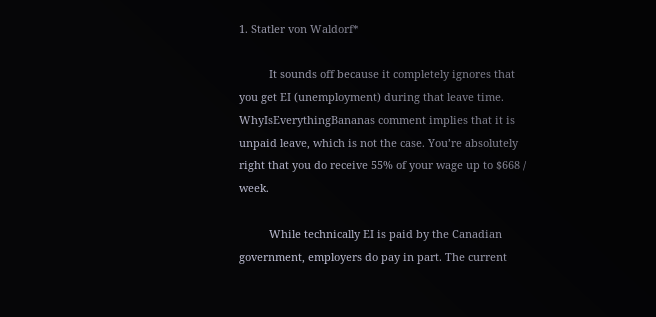1. Statler von Waldorf*

          It sounds off because it completely ignores that you get EI (unemployment) during that leave time. WhyIsEverythingBananas comment implies that it is unpaid leave, which is not the case. You’re absolutely right that you do receive 55% of your wage up to $668 / week.

          While technically EI is paid by the Canadian government, employers do pay in part. The current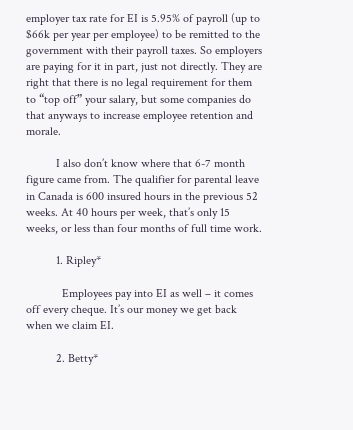employer tax rate for EI is 5.95% of payroll (up to $66k per year per employee) to be remitted to the government with their payroll taxes. So employers are paying for it in part, just not directly. They are right that there is no legal requirement for them to “top off” your salary, but some companies do that anyways to increase employee retention and morale.

          I also don’t know where that 6-7 month figure came from. The qualifier for parental leave in Canada is 600 insured hours in the previous 52 weeks. At 40 hours per week, that’s only 15 weeks, or less than four months of full time work.

          1. Ripley*

            Employees pay into EI as well – it comes off every cheque. It’s our money we get back when we claim EI.

          2. Betty*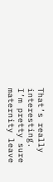That’s really interesting. I’m pretty sure maternity leave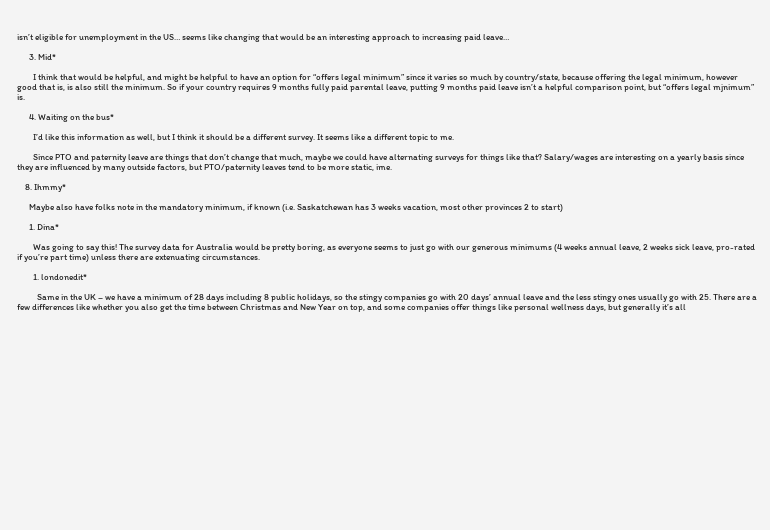isn’t eligible for unemployment in the US… seems like changing that would be an interesting approach to increasing paid leave…

      3. Mid*

        I think that would be helpful, and might be helpful to have an option for “offers legal minimum” since it varies so much by country/state, because offering the legal minimum, however good that is, is also still the minimum. So if your country requires 9 months fully paid parental leave, putting 9 months paid leave isn’t a helpful comparison point, but “offers legal mjnimum” is.

      4. Waiting on the bus*

        I’d like this information as well, but I think it should be a different survey. It seems like a different topic to me.

        Since PTO and paternity leave are things that don’t change that much, maybe we could have alternating surveys for things like that? Salary/wages are interesting on a yearly basis since they are influenced by many outside factors, but PTO/paternity leaves tend to be more static, ime.

    8. Ihmmy*

      Maybe also have folks note in the mandatory minimum, if known (i.e. Saskatchewan has 3 weeks vacation, most other provinces 2 to start)

      1. Dina*

        Was going to say this! The survey data for Australia would be pretty boring, as everyone seems to just go with our generous minimums (4 weeks annual leave, 2 weeks sick leave, pro-rated if you’re part time) unless there are extenuating circumstances.

        1. londonedit*

          Same in the UK – we have a minimum of 28 days including 8 public holidays, so the stingy companies go with 20 days’ annual leave and the less stingy ones usually go with 25. There are a few differences like whether you also get the time between Christmas and New Year on top, and some companies offer things like personal wellness days, but generally it’s all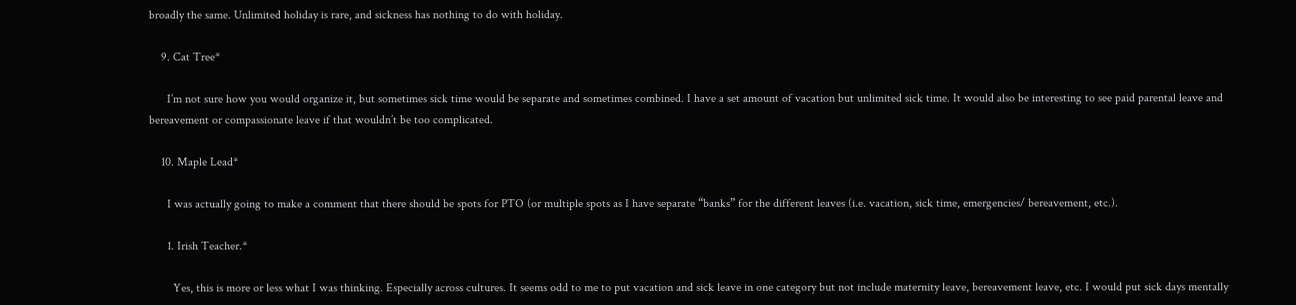broadly the same. Unlimited holiday is rare, and sickness has nothing to do with holiday.

    9. Cat Tree*

      I’m not sure how you would organize it, but sometimes sick time would be separate and sometimes combined. I have a set amount of vacation but unlimited sick time. It would also be interesting to see paid parental leave and bereavement or compassionate leave if that wouldn’t be too complicated.

    10. Maple Lead*

      I was actually going to make a comment that there should be spots for PTO (or multiple spots as I have separate “banks” for the different leaves (i.e. vacation, sick time, emergencies/ bereavement, etc.).

      1. Irish Teacher.*

        Yes, this is more or less what I was thinking. Especially across cultures. It seems odd to me to put vacation and sick leave in one category but not include maternity leave, bereavement leave, etc. I would put sick days mentally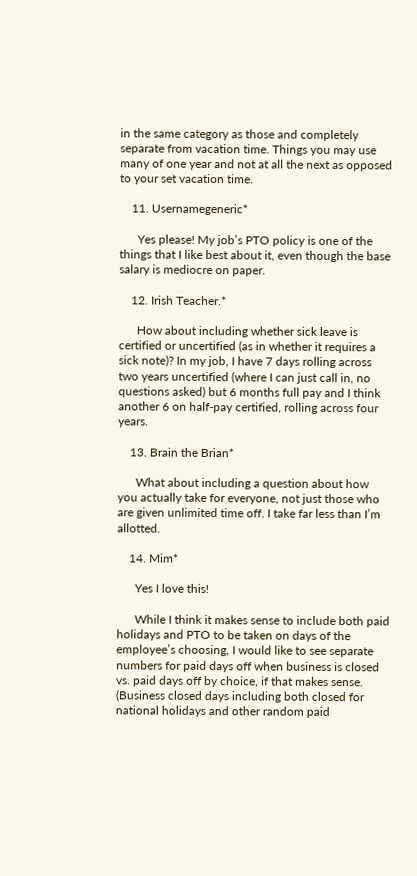in the same category as those and completely separate from vacation time. Things you may use many of one year and not at all the next as opposed to your set vacation time.

    11. Usernamegeneric*

      Yes please! My job’s PTO policy is one of the things that I like best about it, even though the base salary is mediocre on paper.

    12. Irish Teacher.*

      How about including whether sick leave is certified or uncertified (as in whether it requires a sick note)? In my job, I have 7 days rolling across two years uncertified (where I can just call in, no questions asked) but 6 months full pay and I think another 6 on half-pay certified, rolling across four years.

    13. Brain the Brian*

      What about including a question about how you actually take for everyone, not just those who are given unlimited time off. I take far less than I’m allotted.

    14. Mim*

      Yes I love this!

      While I think it makes sense to include both paid holidays and PTO to be taken on days of the employee’s choosing, I would like to see separate numbers for paid days off when business is closed vs. paid days off by choice, if that makes sense. (Business closed days including both closed for national holidays and other random paid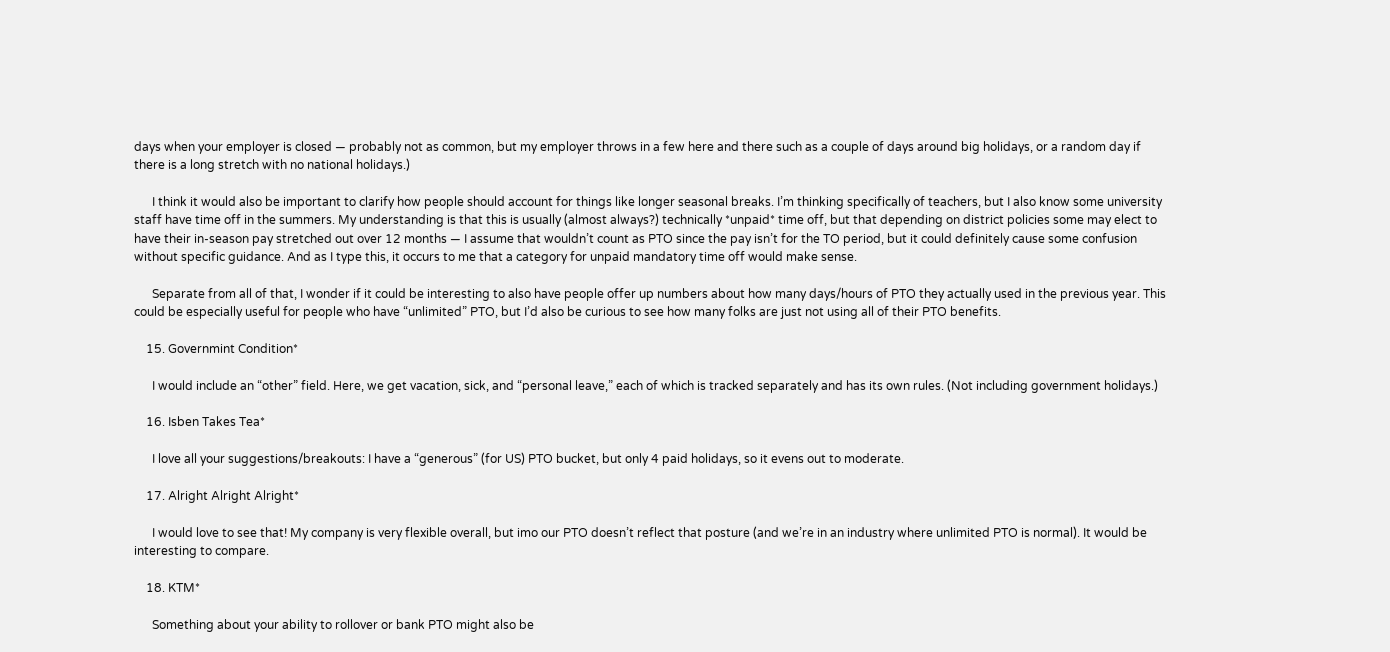days when your employer is closed — probably not as common, but my employer throws in a few here and there such as a couple of days around big holidays, or a random day if there is a long stretch with no national holidays.)

      I think it would also be important to clarify how people should account for things like longer seasonal breaks. I’m thinking specifically of teachers, but I also know some university staff have time off in the summers. My understanding is that this is usually (almost always?) technically *unpaid* time off, but that depending on district policies some may elect to have their in-season pay stretched out over 12 months — I assume that wouldn’t count as PTO since the pay isn’t for the TO period, but it could definitely cause some confusion without specific guidance. And as I type this, it occurs to me that a category for unpaid mandatory time off would make sense.

      Separate from all of that, I wonder if it could be interesting to also have people offer up numbers about how many days/hours of PTO they actually used in the previous year. This could be especially useful for people who have “unlimited” PTO, but I’d also be curious to see how many folks are just not using all of their PTO benefits.

    15. Governmint Condition*

      I would include an “other” field. Here, we get vacation, sick, and “personal leave,” each of which is tracked separately and has its own rules. (Not including government holidays.)

    16. Isben Takes Tea*

      I love all your suggestions/breakouts: I have a “generous” (for US) PTO bucket, but only 4 paid holidays, so it evens out to moderate.

    17. Alright Alright Alright*

      I would love to see that! My company is very flexible overall, but imo our PTO doesn’t reflect that posture (and we’re in an industry where unlimited PTO is normal). It would be interesting to compare.

    18. KTM*

      Something about your ability to rollover or bank PTO might also be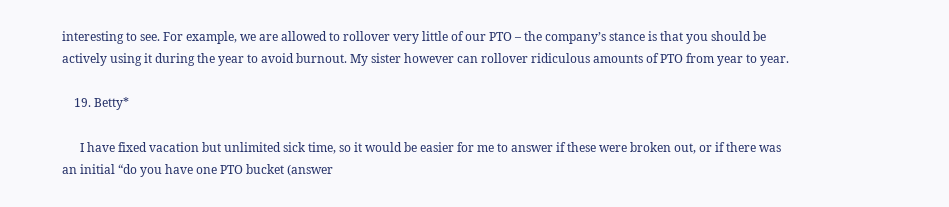interesting to see. For example, we are allowed to rollover very little of our PTO – the company’s stance is that you should be actively using it during the year to avoid burnout. My sister however can rollover ridiculous amounts of PTO from year to year.

    19. Betty*

      I have fixed vacation but unlimited sick time, so it would be easier for me to answer if these were broken out, or if there was an initial “do you have one PTO bucket (answer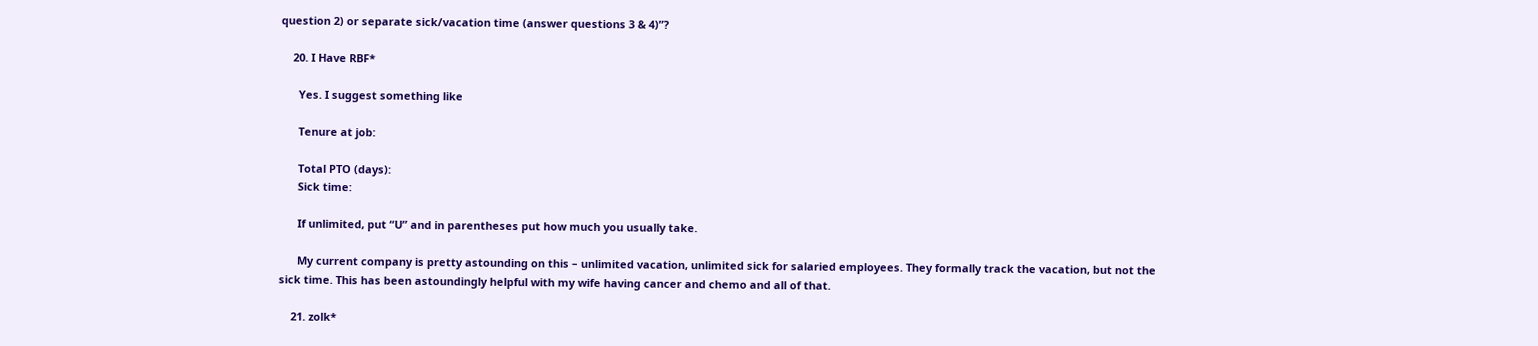question 2) or separate sick/vacation time (answer questions 3 & 4)”?

    20. I Have RBF*

      Yes. I suggest something like

      Tenure at job:

      Total PTO (days):
      Sick time:

      If unlimited, put “U” and in parentheses put how much you usually take.

      My current company is pretty astounding on this – unlimited vacation, unlimited sick for salaried employees. They formally track the vacation, but not the sick time. This has been astoundingly helpful with my wife having cancer and chemo and all of that.

    21. zolk*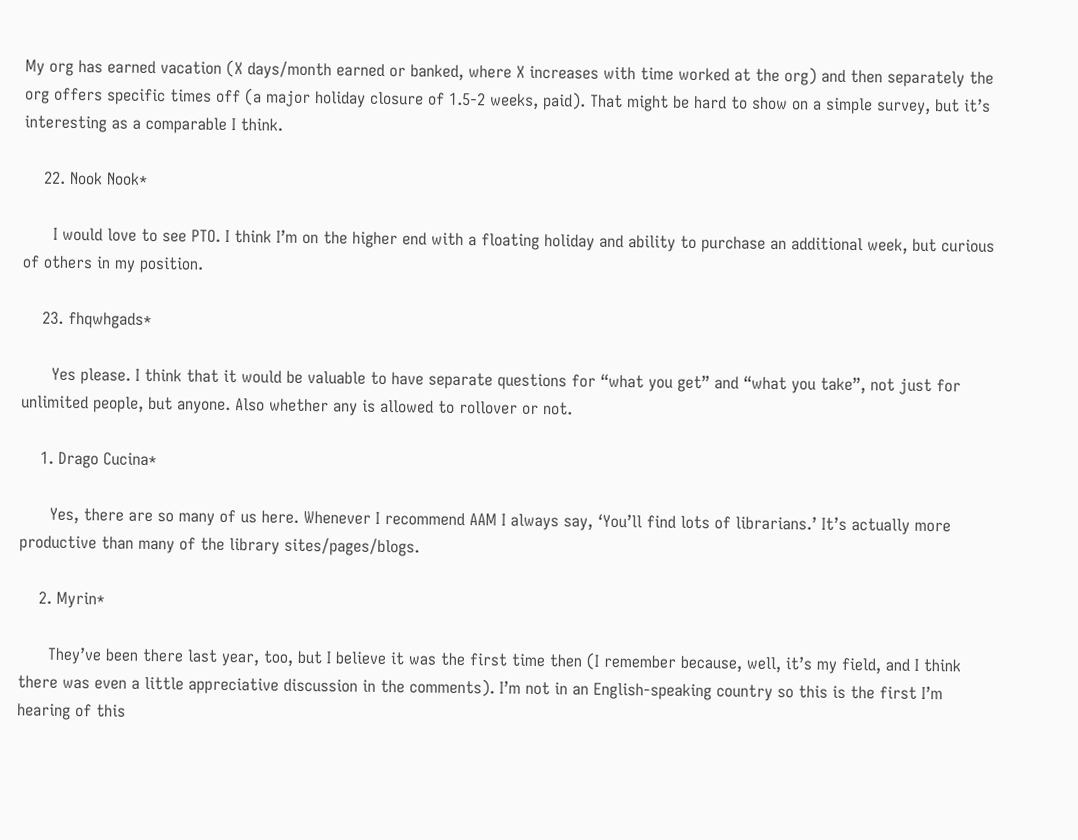My org has earned vacation (X days/month earned or banked, where X increases with time worked at the org) and then separately the org offers specific times off (a major holiday closure of 1.5-2 weeks, paid). That might be hard to show on a simple survey, but it’s interesting as a comparable I think.

    22. Nook Nook*

      I would love to see PTO. I think I’m on the higher end with a floating holiday and ability to purchase an additional week, but curious of others in my position.

    23. fhqwhgads*

      Yes please. I think that it would be valuable to have separate questions for “what you get” and “what you take”, not just for unlimited people, but anyone. Also whether any is allowed to rollover or not.

    1. Drago Cucina*

      Yes, there are so many of us here. Whenever I recommend AAM I always say, ‘You’ll find lots of librarians.’ It’s actually more productive than many of the library sites/pages/blogs.

    2. Myrin*

      They’ve been there last year, too, but I believe it was the first time then (I remember because, well, it’s my field, and I think there was even a little appreciative discussion in the comments). I’m not in an English-speaking country so this is the first I’m hearing of this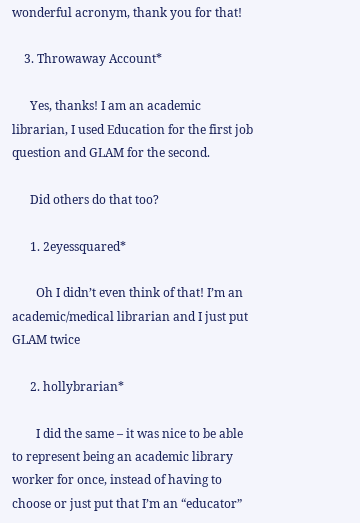wonderful acronym, thank you for that!

    3. Throwaway Account*

      Yes, thanks! I am an academic librarian, I used Education for the first job question and GLAM for the second.

      Did others do that too?

      1. 2eyessquared*

        Oh I didn’t even think of that! I’m an academic/medical librarian and I just put GLAM twice

      2. hollybrarian*

        I did the same – it was nice to be able to represent being an academic library worker for once, instead of having to choose or just put that I’m an “educator”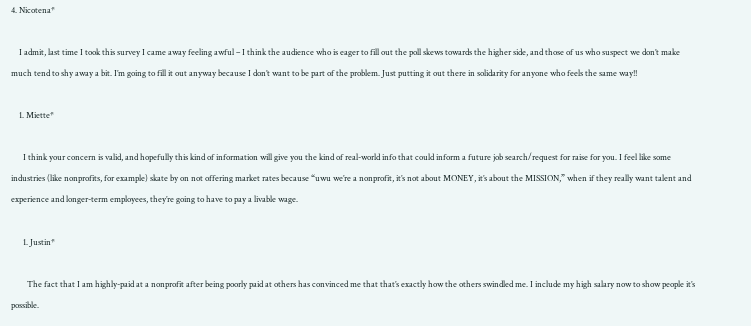4. Nicotena*

    I admit, last time I took this survey I came away feeling awful – I think the audience who is eager to fill out the poll skews towards the higher side, and those of us who suspect we don’t make much tend to shy away a bit. I’m going to fill it out anyway because I don’t want to be part of the problem. Just putting it out there in solidarity for anyone who feels the same way!!

    1. Miette*

      I think your concern is valid, and hopefully this kind of information will give you the kind of real-world info that could inform a future job search/request for raise for you. I feel like some industries (like nonprofits, for example) skate by on not offering market rates because “uwu we’re a nonprofit, it’s not about MONEY, it’s about the MISSION,” when if they really want talent and experience and longer-term employees, they’re going to have to pay a livable wage.

      1. Justin*

        The fact that I am highly-paid at a nonprofit after being poorly paid at others has convinced me that that’s exactly how the others swindled me. I include my high salary now to show people it’s possible.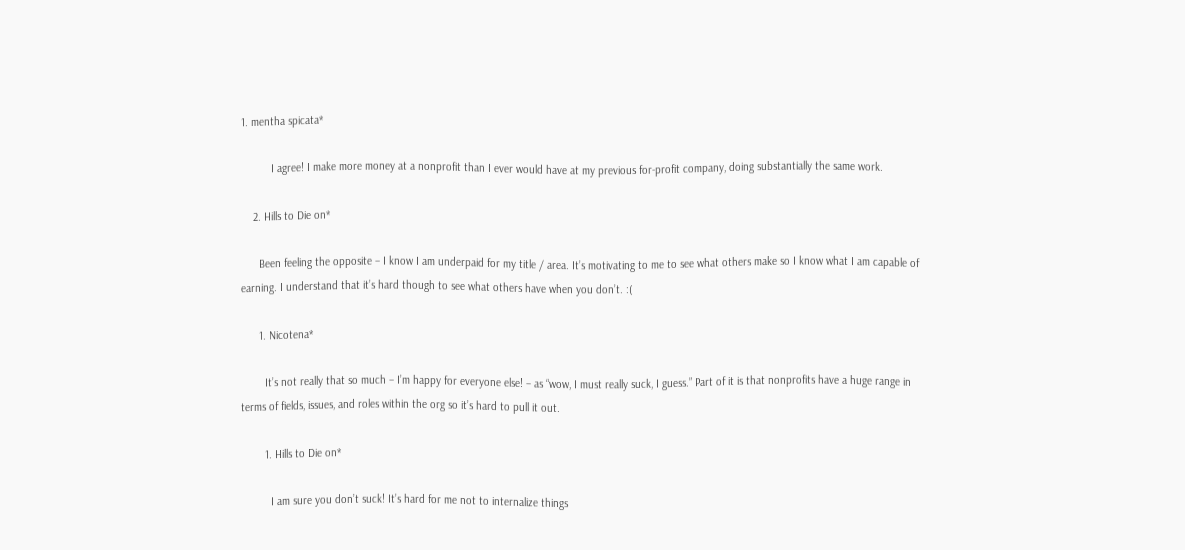1. mentha spicata*

          I agree! I make more money at a nonprofit than I ever would have at my previous for-profit company, doing substantially the same work.

    2. Hills to Die on*

      Been feeling the opposite – I know I am underpaid for my title / area. It’s motivating to me to see what others make so I know what I am capable of earning. I understand that it’s hard though to see what others have when you don’t. :(

      1. Nicotena*

        It’s not really that so much – I’m happy for everyone else! – as “wow, I must really suck, I guess.” Part of it is that nonprofits have a huge range in terms of fields, issues, and roles within the org so it’s hard to pull it out.

        1. Hills to Die on*

          I am sure you don’t suck! It’s hard for me not to internalize things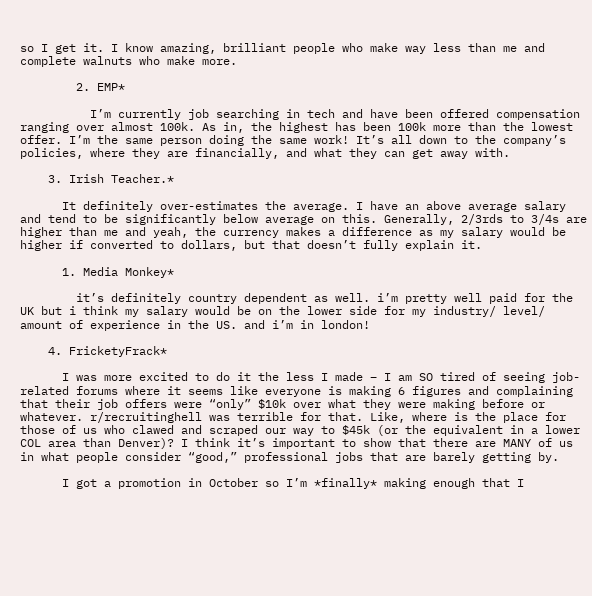so I get it. I know amazing, brilliant people who make way less than me and complete walnuts who make more.

        2. EMP*

          I’m currently job searching in tech and have been offered compensation ranging over almost 100k. As in, the highest has been 100k more than the lowest offer. I’m the same person doing the same work! It’s all down to the company’s policies, where they are financially, and what they can get away with.

    3. Irish Teacher.*

      It definitely over-estimates the average. I have an above average salary and tend to be significantly below average on this. Generally, 2/3rds to 3/4s are higher than me and yeah, the currency makes a difference as my salary would be higher if converted to dollars, but that doesn’t fully explain it.

      1. Media Monkey*

        it’s definitely country dependent as well. i’m pretty well paid for the UK but i think my salary would be on the lower side for my industry/ level/ amount of experience in the US. and i’m in london!

    4. FricketyFrack*

      I was more excited to do it the less I made – I am SO tired of seeing job-related forums where it seems like everyone is making 6 figures and complaining that their job offers were “only” $10k over what they were making before or whatever. r/recruitinghell was terrible for that. Like, where is the place for those of us who clawed and scraped our way to $45k (or the equivalent in a lower COL area than Denver)? I think it’s important to show that there are MANY of us in what people consider “good,” professional jobs that are barely getting by.

      I got a promotion in October so I’m *finally* making enough that I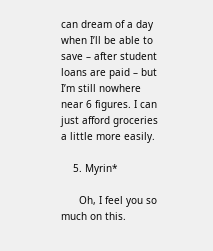can dream of a day when I’ll be able to save – after student loans are paid – but I’m still nowhere near 6 figures. I can just afford groceries a little more easily.

    5. Myrin*

      Oh, I feel you so much on this.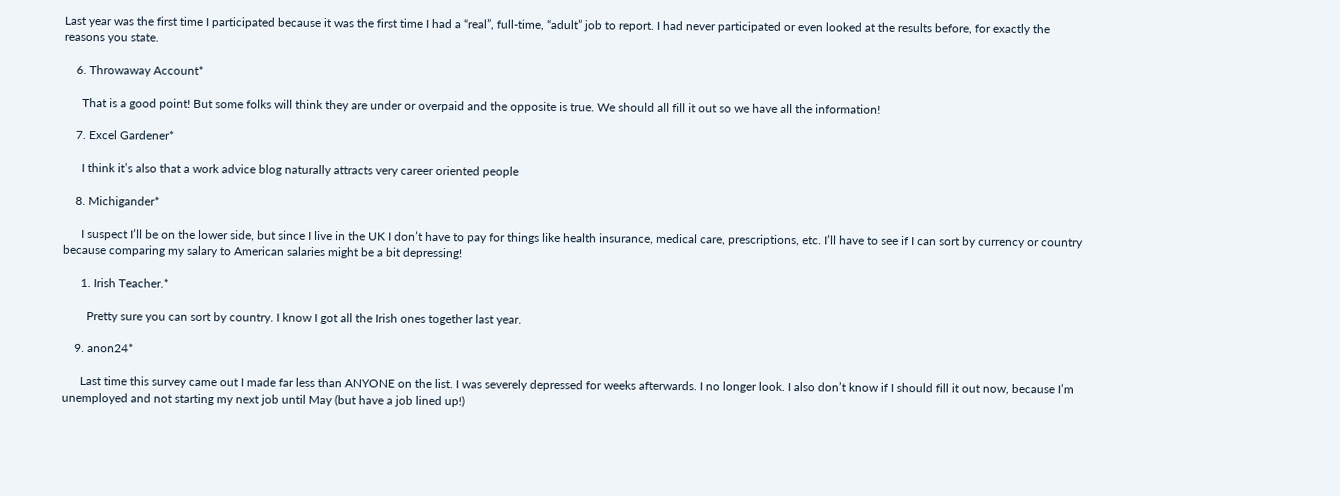Last year was the first time I participated because it was the first time I had a “real”, full-time, “adult” job to report. I had never participated or even looked at the results before, for exactly the reasons you state.

    6. Throwaway Account*

      That is a good point! But some folks will think they are under or overpaid and the opposite is true. We should all fill it out so we have all the information!

    7. Excel Gardener*

      I think it’s also that a work advice blog naturally attracts very career oriented people

    8. Michigander*

      I suspect I’ll be on the lower side, but since I live in the UK I don’t have to pay for things like health insurance, medical care, prescriptions, etc. I’ll have to see if I can sort by currency or country because comparing my salary to American salaries might be a bit depressing!

      1. Irish Teacher.*

        Pretty sure you can sort by country. I know I got all the Irish ones together last year.

    9. anon24*

      Last time this survey came out I made far less than ANYONE on the list. I was severely depressed for weeks afterwards. I no longer look. I also don’t know if I should fill it out now, because I’m unemployed and not starting my next job until May (but have a job lined up!)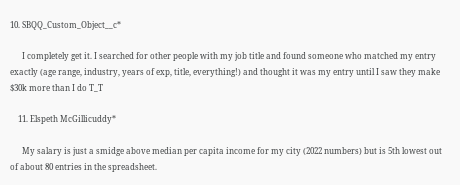10. SBQQ_Custom_Object__c*

      I completely get it. I searched for other people with my job title and found someone who matched my entry exactly (age range, industry, years of exp, title, everything!) and thought it was my entry until I saw they make $30k more than I do T_T

    11. Elspeth McGillicuddy*

      My salary is just a smidge above median per capita income for my city (2022 numbers) but is 5th lowest out of about 80 entries in the spreadsheet.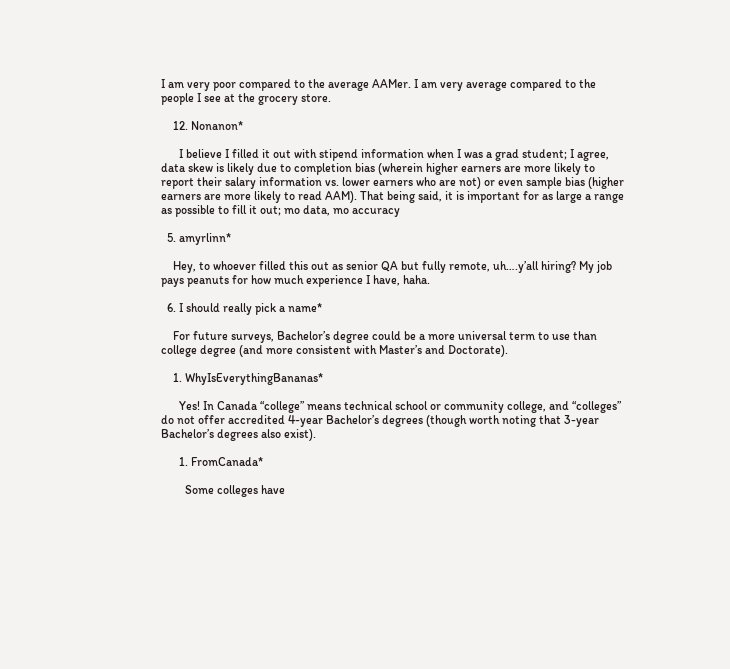I am very poor compared to the average AAMer. I am very average compared to the people I see at the grocery store.

    12. Nonanon*

      I believe I filled it out with stipend information when I was a grad student; I agree, data skew is likely due to completion bias (wherein higher earners are more likely to report their salary information vs. lower earners who are not) or even sample bias (higher earners are more likely to read AAM). That being said, it is important for as large a range as possible to fill it out; mo data, mo accuracy

  5. amyrlinn*

    Hey, to whoever filled this out as senior QA but fully remote, uh….y’all hiring? My job pays peanuts for how much experience I have, haha.

  6. I should really pick a name*

    For future surveys, Bachelor’s degree could be a more universal term to use than college degree (and more consistent with Master’s and Doctorate).

    1. WhyIsEverythingBananas*

      Yes! In Canada “college” means technical school or community college, and “colleges” do not offer accredited 4-year Bachelor’s degrees (though worth noting that 3-year Bachelor’s degrees also exist).

      1. FromCanada*

        Some colleges have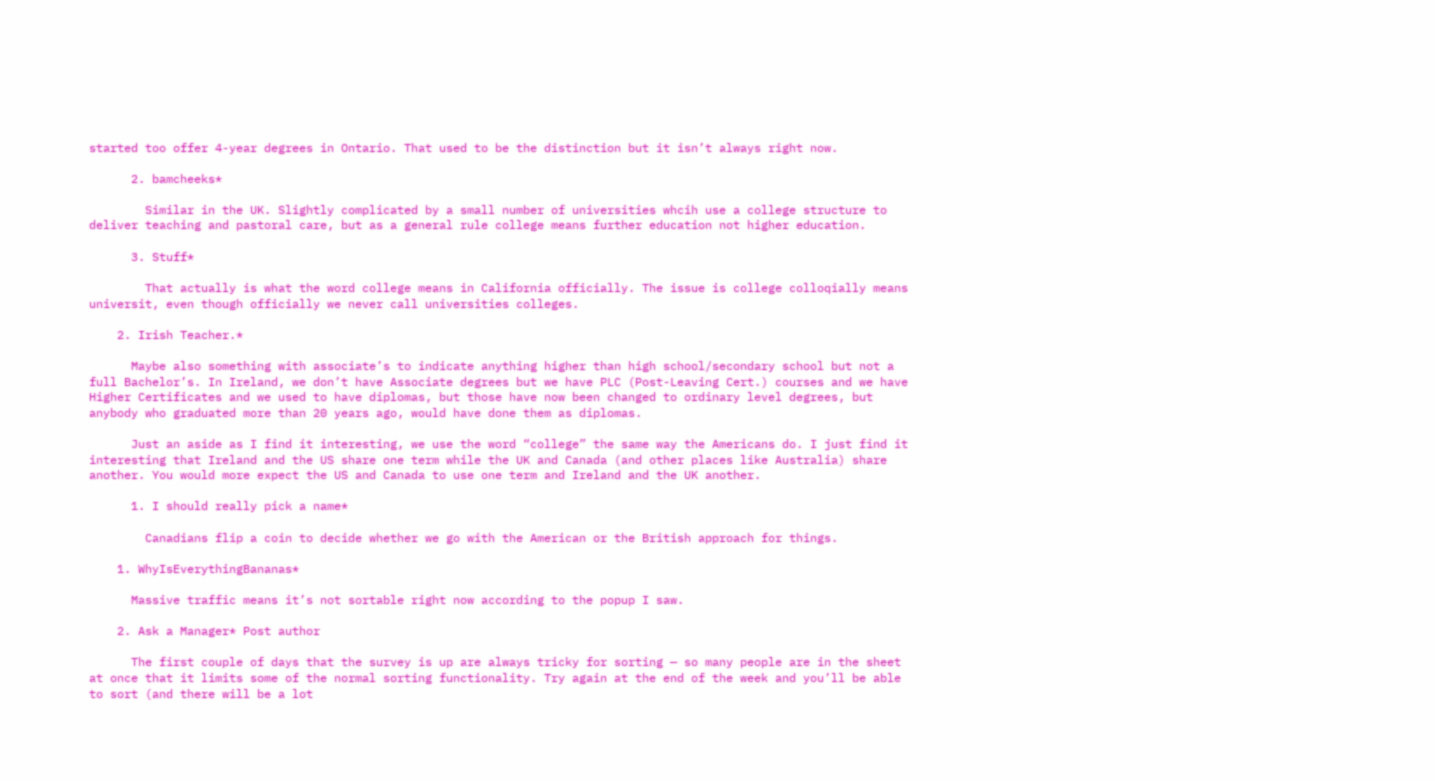started too offer 4-year degrees in Ontario. That used to be the distinction but it isn’t always right now.

      2. bamcheeks*

        Similar in the UK. Slightly complicated by a small number of universities whcih use a college structure to deliver teaching and pastoral care, but as a general rule college means further education not higher education.

      3. Stuff*

        That actually is what the word college means in California officially. The issue is college colloqially means universit, even though officially we never call universities colleges.

    2. Irish Teacher.*

      Maybe also something with associate’s to indicate anything higher than high school/secondary school but not a full Bachelor’s. In Ireland, we don’t have Associate degrees but we have PLC (Post-Leaving Cert.) courses and we have Higher Certificates and we used to have diplomas, but those have now been changed to ordinary level degrees, but anybody who graduated more than 20 years ago, would have done them as diplomas.

      Just an aside as I find it interesting, we use the word “college” the same way the Americans do. I just find it interesting that Ireland and the US share one term while the UK and Canada (and other places like Australia) share another. You would more expect the US and Canada to use one term and Ireland and the UK another.

      1. I should really pick a name*

        Canadians flip a coin to decide whether we go with the American or the British approach for things.

    1. WhyIsEverythingBananas*

      Massive traffic means it’s not sortable right now according to the popup I saw.

    2. Ask a Manager* Post author

      The first couple of days that the survey is up are always tricky for sorting — so many people are in the sheet at once that it limits some of the normal sorting functionality. Try again at the end of the week and you’ll be able to sort (and there will be a lot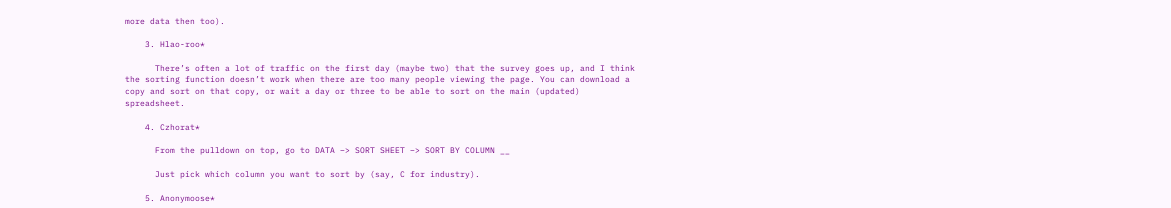more data then too).

    3. Hlao-roo*

      There’s often a lot of traffic on the first day (maybe two) that the survey goes up, and I think the sorting function doesn’t work when there are too many people viewing the page. You can download a copy and sort on that copy, or wait a day or three to be able to sort on the main (updated) spreadsheet.

    4. Czhorat*

      From the pulldown on top, go to DATA –> SORT SHEET –> SORT BY COLUMN __

      Just pick which column you want to sort by (say, C for industry).

    5. Anonymoose*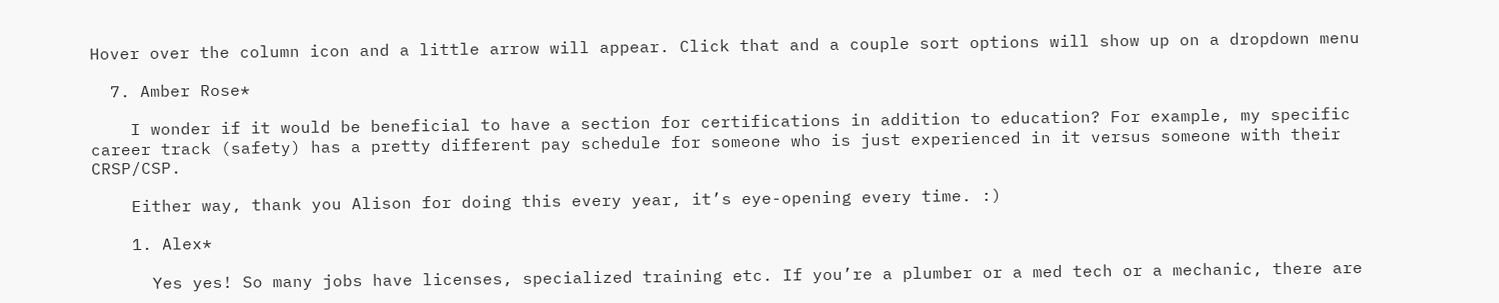Hover over the column icon and a little arrow will appear. Click that and a couple sort options will show up on a dropdown menu

  7. Amber Rose*

    I wonder if it would be beneficial to have a section for certifications in addition to education? For example, my specific career track (safety) has a pretty different pay schedule for someone who is just experienced in it versus someone with their CRSP/CSP.

    Either way, thank you Alison for doing this every year, it’s eye-opening every time. :)

    1. Alex*

      Yes yes! So many jobs have licenses, specialized training etc. If you’re a plumber or a med tech or a mechanic, there are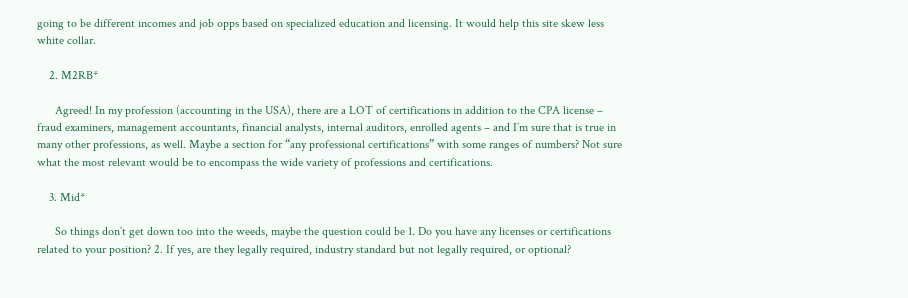going to be different incomes and job opps based on specialized education and licensing. It would help this site skew less white collar.

    2. M2RB*

      Agreed! In my profession (accounting in the USA), there are a LOT of certifications in addition to the CPA license – fraud examiners, management accountants, financial analysts, internal auditors, enrolled agents – and I’m sure that is true in many other professions, as well. Maybe a section for “any professional certifications” with some ranges of numbers? Not sure what the most relevant would be to encompass the wide variety of professions and certifications.

    3. Mid*

      So things don’t get down too into the weeds, maybe the question could be 1. Do you have any licenses or certifications related to your position? 2. If yes, are they legally required, industry standard but not legally required, or optional?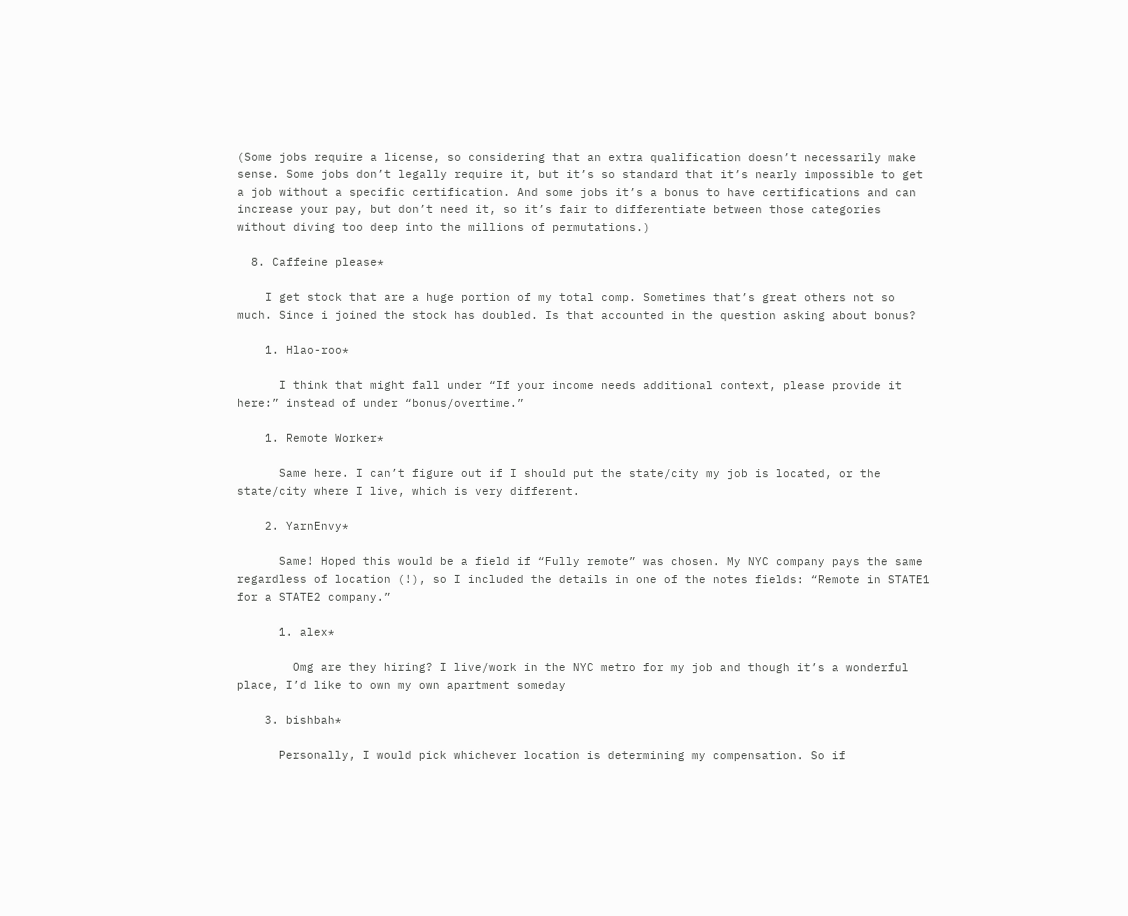(Some jobs require a license, so considering that an extra qualification doesn’t necessarily make sense. Some jobs don’t legally require it, but it’s so standard that it’s nearly impossible to get a job without a specific certification. And some jobs it’s a bonus to have certifications and can increase your pay, but don’t need it, so it’s fair to differentiate between those categories without diving too deep into the millions of permutations.)

  8. Caffeine please*

    I get stock that are a huge portion of my total comp. Sometimes that’s great others not so much. Since i joined the stock has doubled. Is that accounted in the question asking about bonus?

    1. Hlao-roo*

      I think that might fall under “If your income needs additional context, please provide it here:” instead of under “bonus/overtime.”

    1. Remote Worker*

      Same here. I can’t figure out if I should put the state/city my job is located, or the state/city where I live, which is very different.

    2. YarnEnvy*

      Same! Hoped this would be a field if “Fully remote” was chosen. My NYC company pays the same regardless of location (!), so I included the details in one of the notes fields: “Remote in STATE1 for a STATE2 company.”

      1. alex*

        Omg are they hiring? I live/work in the NYC metro for my job and though it’s a wonderful place, I’d like to own my own apartment someday

    3. bishbah*

      Personally, I would pick whichever location is determining my compensation. So if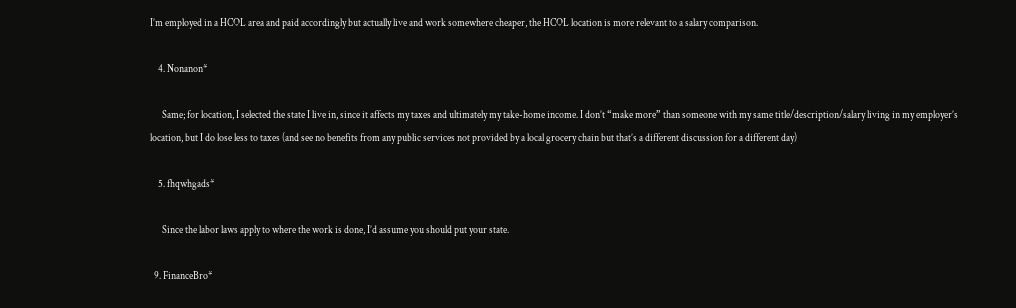I’m employed in a HCOL area and paid accordingly but actually live and work somewhere cheaper, the HCOL location is more relevant to a salary comparison.

    4. Nonanon*

      Same; for location, I selected the state I live in, since it affects my taxes and ultimately my take-home income. I don’t “make more” than someone with my same title/description/salary living in my employer’s location, but I do lose less to taxes (and see no benefits from any public services not provided by a local grocery chain but that’s a different discussion for a different day)

    5. fhqwhgads*

      Since the labor laws apply to where the work is done, I’d assume you should put your state.

  9. FinanceBro*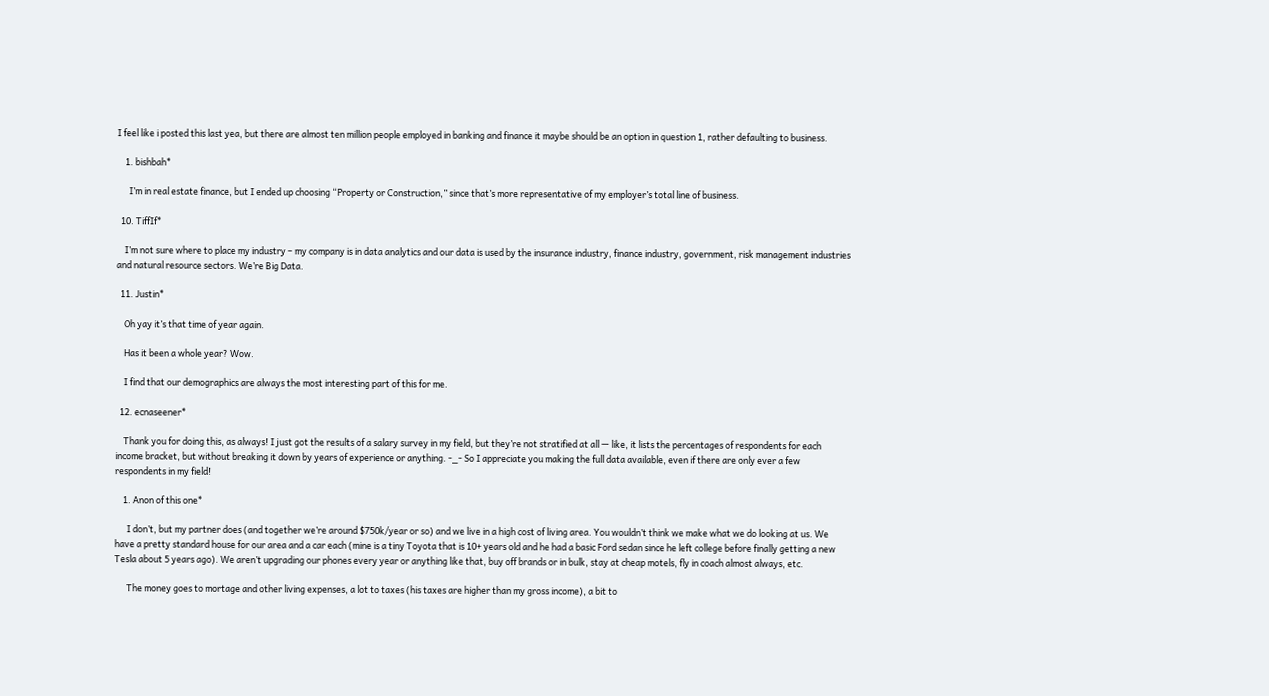I feel like i posted this last yea, but there are almost ten million people employed in banking and finance it maybe should be an option in question 1, rather defaulting to business.

    1. bishbah*

      I’m in real estate finance, but I ended up choosing “Property or Construction,” since that’s more representative of my employer’s total line of business.

  10. TiffIf*

    I’m not sure where to place my industry – my company is in data analytics and our data is used by the insurance industry, finance industry, government, risk management industries and natural resource sectors. We’re Big Data.

  11. Justin*

    Oh yay it’s that time of year again.

    Has it been a whole year? Wow.

    I find that our demographics are always the most interesting part of this for me.

  12. ecnaseener*

    Thank you for doing this, as always! I just got the results of a salary survey in my field, but they’re not stratified at all — like, it lists the percentages of respondents for each income bracket, but without breaking it down by years of experience or anything. -_- So I appreciate you making the full data available, even if there are only ever a few respondents in my field!

    1. Anon of this one*

      I don’t, but my partner does (and together we’re around $750k/year or so) and we live in a high cost of living area. You wouldn’t think we make what we do looking at us. We have a pretty standard house for our area and a car each (mine is a tiny Toyota that is 10+ years old and he had a basic Ford sedan since he left college before finally getting a new Tesla about 5 years ago). We aren’t upgrading our phones every year or anything like that, buy off brands or in bulk, stay at cheap motels, fly in coach almost always, etc.

      The money goes to mortage and other living expenses, a lot to taxes (his taxes are higher than my gross income), a bit to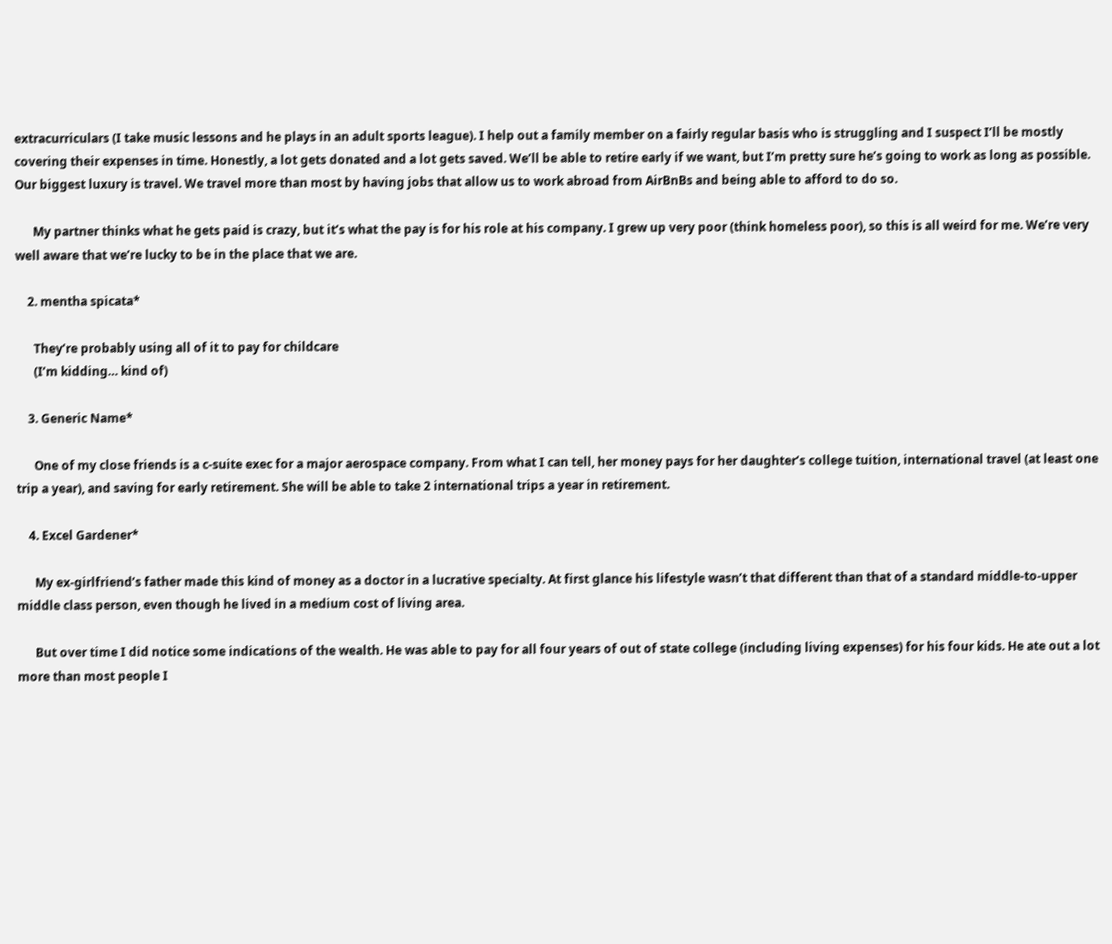extracurriculars (I take music lessons and he plays in an adult sports league). I help out a family member on a fairly regular basis who is struggling and I suspect I’ll be mostly covering their expenses in time. Honestly, a lot gets donated and a lot gets saved. We’ll be able to retire early if we want, but I’m pretty sure he’s going to work as long as possible. Our biggest luxury is travel. We travel more than most by having jobs that allow us to work abroad from AirBnBs and being able to afford to do so.

      My partner thinks what he gets paid is crazy, but it’s what the pay is for his role at his company. I grew up very poor (think homeless poor), so this is all weird for me. We’re very well aware that we’re lucky to be in the place that we are.

    2. mentha spicata*

      They’re probably using all of it to pay for childcare
      (I’m kidding… kind of)

    3. Generic Name*

      One of my close friends is a c-suite exec for a major aerospace company. From what I can tell, her money pays for her daughter’s college tuition, international travel (at least one trip a year), and saving for early retirement. She will be able to take 2 international trips a year in retirement.

    4. Excel Gardener*

      My ex-girlfriend’s father made this kind of money as a doctor in a lucrative specialty. At first glance his lifestyle wasn’t that different than that of a standard middle-to-upper middle class person, even though he lived in a medium cost of living area.

      But over time I did notice some indications of the wealth. He was able to pay for all four years of out of state college (including living expenses) for his four kids. He ate out a lot more than most people I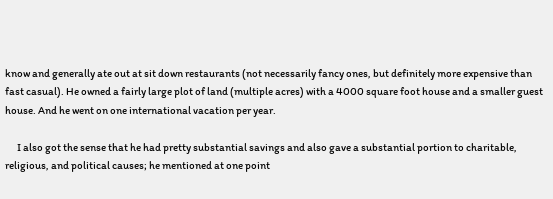know and generally ate out at sit down restaurants (not necessarily fancy ones, but definitely more expensive than fast casual). He owned a fairly large plot of land (multiple acres) with a 4000 square foot house and a smaller guest house. And he went on one international vacation per year.

      I also got the sense that he had pretty substantial savings and also gave a substantial portion to charitable, religious, and political causes; he mentioned at one point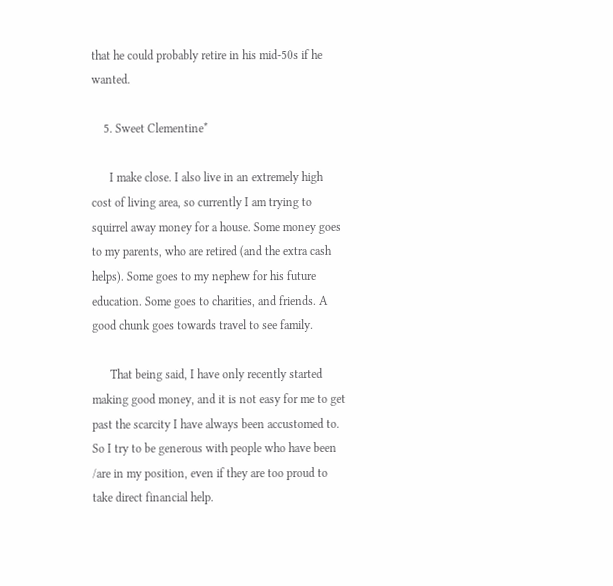that he could probably retire in his mid-50s if he wanted.

    5. Sweet Clementine*

      I make close. I also live in an extremely high cost of living area, so currently I am trying to squirrel away money for a house. Some money goes to my parents, who are retired (and the extra cash helps). Some goes to my nephew for his future education. Some goes to charities, and friends. A good chunk goes towards travel to see family.

      That being said, I have only recently started making good money, and it is not easy for me to get past the scarcity I have always been accustomed to. So I try to be generous with people who have been /are in my position, even if they are too proud to take direct financial help.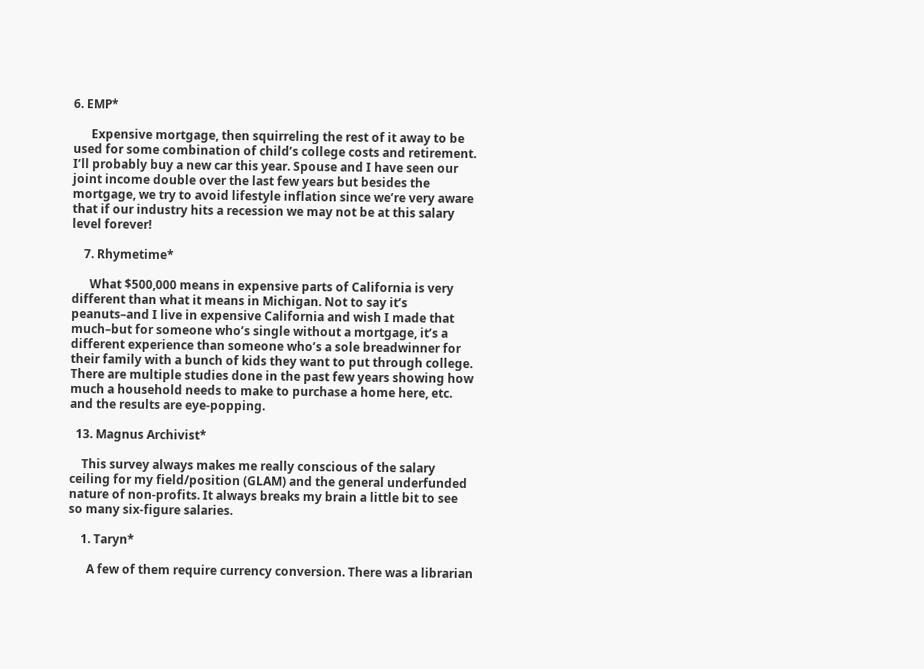6. EMP*

      Expensive mortgage, then squirreling the rest of it away to be used for some combination of child’s college costs and retirement. I’ll probably buy a new car this year. Spouse and I have seen our joint income double over the last few years but besides the mortgage, we try to avoid lifestyle inflation since we’re very aware that if our industry hits a recession we may not be at this salary level forever!

    7. Rhymetime*

      What $500,000 means in expensive parts of California is very different than what it means in Michigan. Not to say it’s peanuts–and I live in expensive California and wish I made that much–but for someone who’s single without a mortgage, it’s a different experience than someone who’s a sole breadwinner for their family with a bunch of kids they want to put through college. There are multiple studies done in the past few years showing how much a household needs to make to purchase a home here, etc. and the results are eye-popping.

  13. Magnus Archivist*

    This survey always makes me really conscious of the salary ceiling for my field/position (GLAM) and the general underfunded nature of non-profits. It always breaks my brain a little bit to see so many six-figure salaries.

    1. Taryn*

      A few of them require currency conversion. There was a librarian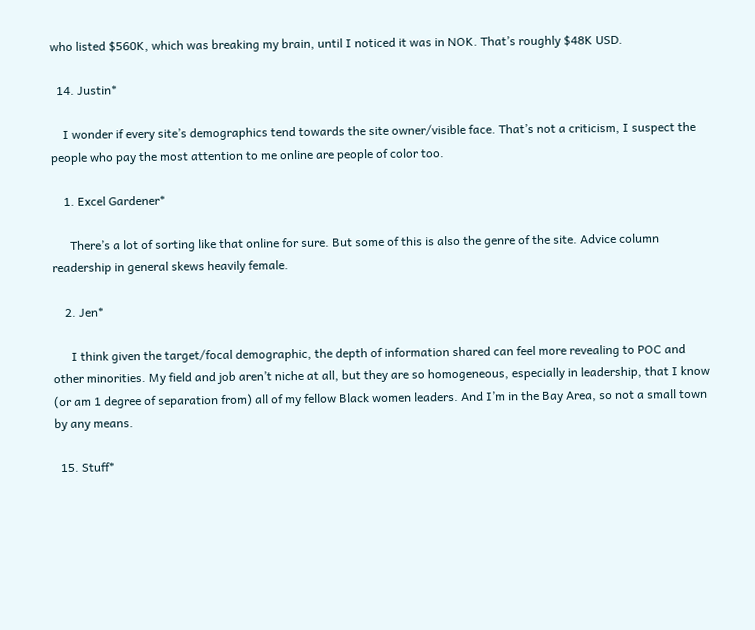who listed $560K, which was breaking my brain, until I noticed it was in NOK. That’s roughly $48K USD.

  14. Justin*

    I wonder if every site’s demographics tend towards the site owner/visible face. That’s not a criticism, I suspect the people who pay the most attention to me online are people of color too.

    1. Excel Gardener*

      There’s a lot of sorting like that online for sure. But some of this is also the genre of the site. Advice column readership in general skews heavily female.

    2. Jen*

      I think given the target/focal demographic, the depth of information shared can feel more revealing to POC and other minorities. My field and job aren’t niche at all, but they are so homogeneous, especially in leadership, that I know (or am 1 degree of separation from) all of my fellow Black women leaders. And I’m in the Bay Area, so not a small town by any means.

  15. Stuff*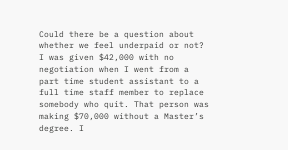Could there be a question about whether we feel underpaid or not? I was given $42,000 with no negotiation when I went from a part time student assistant to a full time staff member to replace somebody who quit. That person was making $70,000 without a Master’s degree. I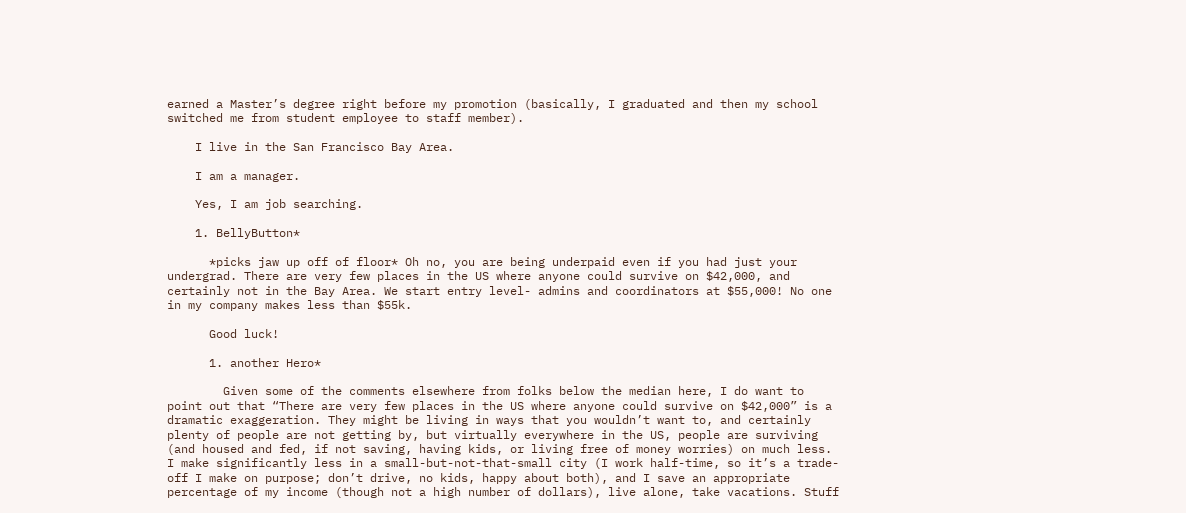earned a Master’s degree right before my promotion (basically, I graduated and then my school switched me from student employee to staff member).

    I live in the San Francisco Bay Area.

    I am a manager.

    Yes, I am job searching.

    1. BellyButton*

      *picks jaw up off of floor* Oh no, you are being underpaid even if you had just your undergrad. There are very few places in the US where anyone could survive on $42,000, and certainly not in the Bay Area. We start entry level- admins and coordinators at $55,000! No one in my company makes less than $55k.

      Good luck!

      1. another Hero*

        Given some of the comments elsewhere from folks below the median here, I do want to point out that “There are very few places in the US where anyone could survive on $42,000” is a dramatic exaggeration. They might be living in ways that you wouldn’t want to, and certainly plenty of people are not getting by, but virtually everywhere in the US, people are surviving (and housed and fed, if not saving, having kids, or living free of money worries) on much less. I make significantly less in a small-but-not-that-small city (I work half-time, so it’s a trade-off I make on purpose; don’t drive, no kids, happy about both), and I save an appropriate percentage of my income (though not a high number of dollars), live alone, take vacations. Stuff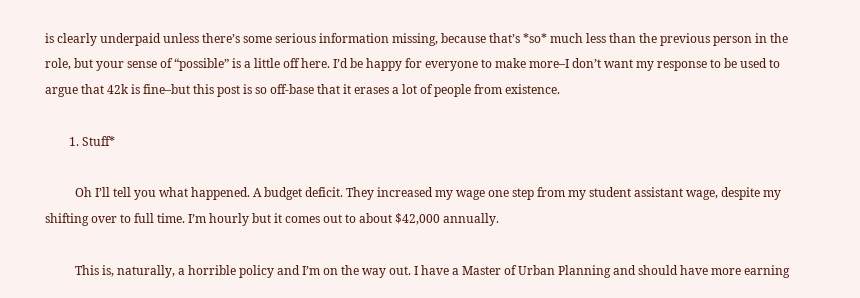is clearly underpaid unless there’s some serious information missing, because that’s *so* much less than the previous person in the role, but your sense of “possible” is a little off here. I’d be happy for everyone to make more–I don’t want my response to be used to argue that 42k is fine–but this post is so off-base that it erases a lot of people from existence.

        1. Stuff*

          Oh I’ll tell you what happened. A budget deficit. They increased my wage one step from my student assistant wage, despite my shifting over to full time. I’m hourly but it comes out to about $42,000 annually.

          This is, naturally, a horrible policy and I’m on the way out. I have a Master of Urban Planning and should have more earning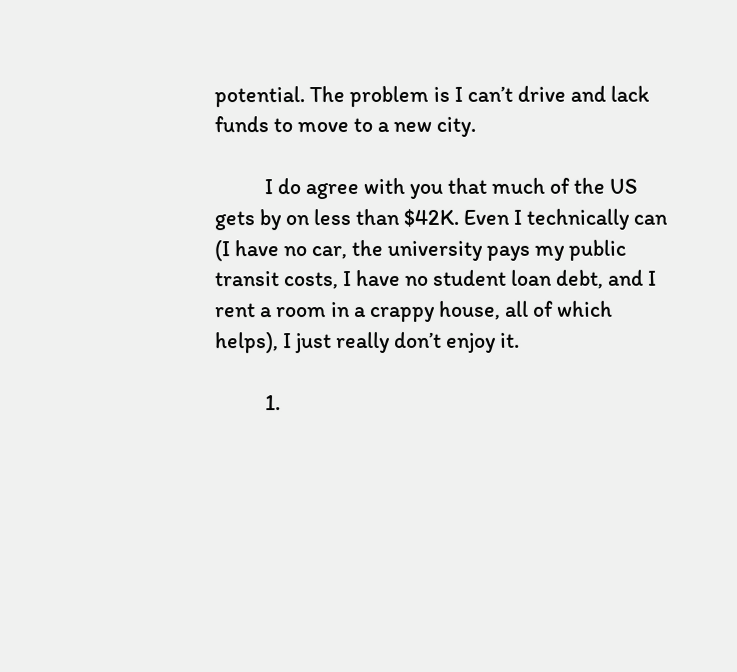potential. The problem is I can’t drive and lack funds to move to a new city.

          I do agree with you that much of the US gets by on less than $42K. Even I technically can (I have no car, the university pays my public transit costs, I have no student loan debt, and I rent a room in a crappy house, all of which helps), I just really don’t enjoy it.

          1.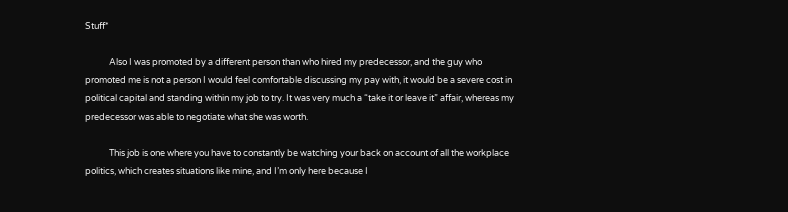Stuff*

            Also I was promoted by a different person than who hired my predecessor, and the guy who promoted me is not a person I would feel comfortable discussing my pay with, it would be a severe cost in political capital and standing within my job to try. It was very much a “take it or leave it” affair, whereas my predecessor was able to negotiate what she was worth.

            This job is one where you have to constantly be watching your back on account of all the workplace politics, which creates situations like mine, and I’m only here because I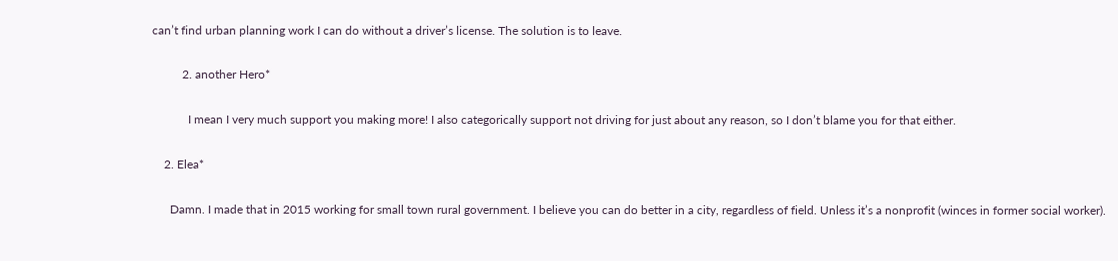can’t find urban planning work I can do without a driver’s license. The solution is to leave.

          2. another Hero*

            I mean I very much support you making more! I also categorically support not driving for just about any reason, so I don’t blame you for that either.

    2. Elea*

      Damn. I made that in 2015 working for small town rural government. I believe you can do better in a city, regardless of field. Unless it’s a nonprofit (winces in former social worker).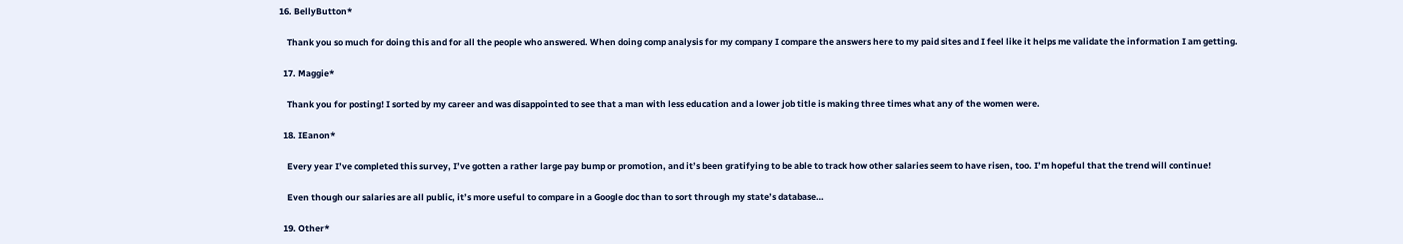16. BellyButton*

    Thank you so much for doing this and for all the people who answered. When doing comp analysis for my company I compare the answers here to my paid sites and I feel like it helps me validate the information I am getting.

  17. Maggie*

    Thank you for posting! I sorted by my career and was disappointed to see that a man with less education and a lower job title is making three times what any of the women were.

  18. IEanon*

    Every year I’ve completed this survey, I’ve gotten a rather large pay bump or promotion, and it’s been gratifying to be able to track how other salaries seem to have risen, too. I’m hopeful that the trend will continue!

    Even though our salaries are all public, it’s more useful to compare in a Google doc than to sort through my state’s database…

  19. Other*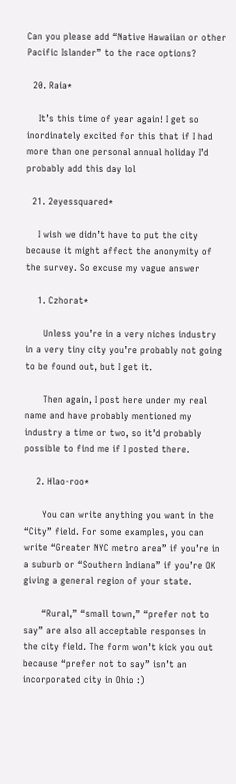Can you please add “Native Hawaiian or other Pacific Islander” to the race options?

  20. Raia*

    It’s this time of year again! I get so inordinately excited for this that if I had more than one personal annual holiday I’d probably add this day lol

  21. 2eyessquared*

    I wish we didn’t have to put the city because it might affect the anonymity of the survey. So excuse my vague answer

    1. Czhorat*

      Unless you’re in a very niches industry in a very tiny city you’re probably not going to be found out, but I get it.

      Then again, I post here under my real name and have probably mentioned my industry a time or two, so it’d probably possible to find me if I posted there.

    2. Hlao-roo*

      You can write anything you want in the “City” field. For some examples, you can write “Greater NYC metro area” if you’re in a suburb or “Southern Indiana” if you’re OK giving a general region of your state.

      “Rural,” “small town,” “prefer not to say” are also all acceptable responses in the city field. The form won’t kick you out because “prefer not to say” isn’t an incorporated city in Ohio :)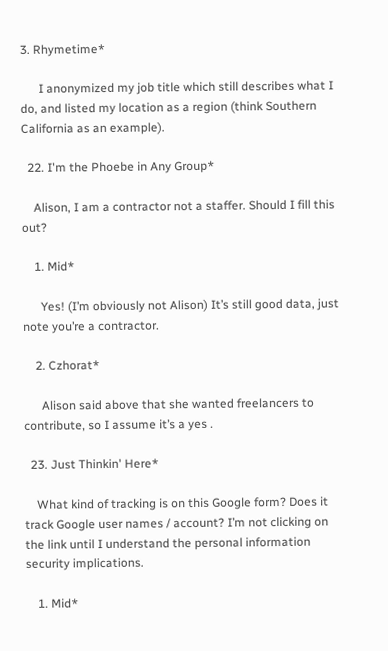3. Rhymetime*

      I anonymized my job title which still describes what I do, and listed my location as a region (think Southern California as an example).

  22. I'm the Phoebe in Any Group*

    Alison, I am a contractor not a staffer. Should I fill this out?

    1. Mid*

      Yes! (I’m obviously not Alison) It’s still good data, just note you’re a contractor.

    2. Czhorat*

      Alison said above that she wanted freelancers to contribute, so I assume it’s a yes .

  23. Just Thinkin' Here*

    What kind of tracking is on this Google form? Does it track Google user names / account? I’m not clicking on the link until I understand the personal information security implications.

    1. Mid*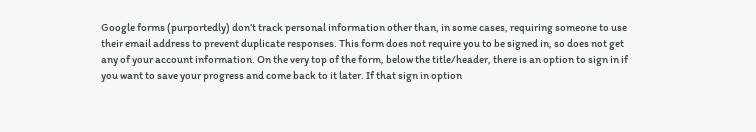Google forms (purportedly) don’t track personal information other than, in some cases, requiring someone to use their email address to prevent duplicate responses. This form does not require you to be signed in, so does not get any of your account information. On the very top of the form, below the title/header, there is an option to sign in if you want to save your progress and come back to it later. If that sign in option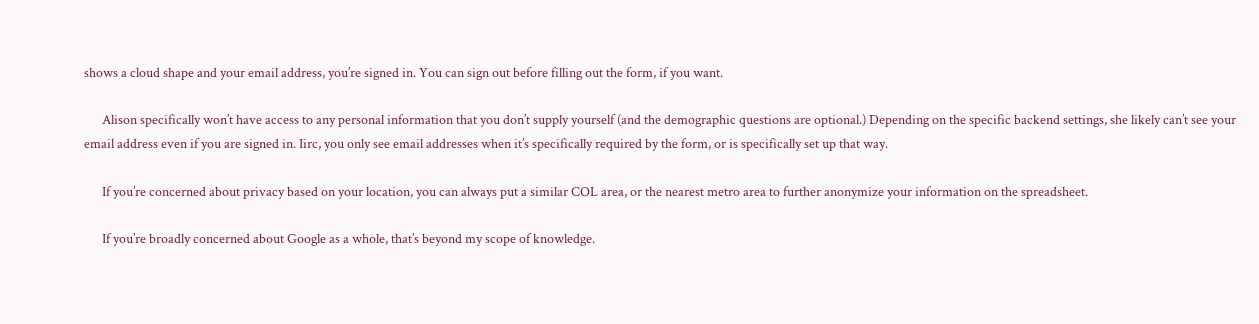shows a cloud shape and your email address, you’re signed in. You can sign out before filling out the form, if you want.

      Alison specifically won’t have access to any personal information that you don’t supply yourself (and the demographic questions are optional.) Depending on the specific backend settings, she likely can’t see your email address even if you are signed in. Iirc, you only see email addresses when it’s specifically required by the form, or is specifically set up that way.

      If you’re concerned about privacy based on your location, you can always put a similar COL area, or the nearest metro area to further anonymize your information on the spreadsheet.

      If you’re broadly concerned about Google as a whole, that’s beyond my scope of knowledge.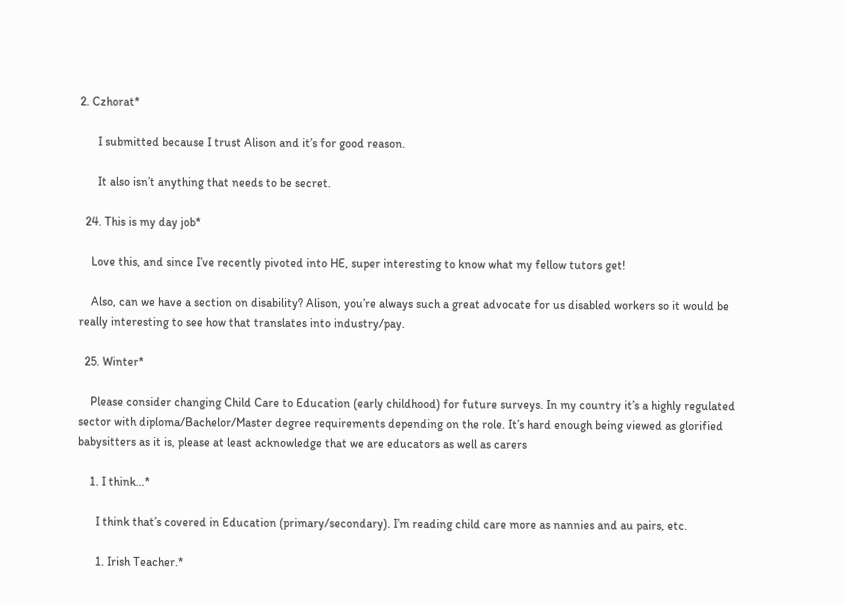2. Czhorat*

      I submitted because I trust Alison and it’s for good reason.

      It also isn’t anything that needs to be secret.

  24. This is my day job*

    Love this, and since I’ve recently pivoted into HE, super interesting to know what my fellow tutors get!

    Also, can we have a section on disability? Alison, you’re always such a great advocate for us disabled workers so it would be really interesting to see how that translates into industry/pay.

  25. Winter*

    Please consider changing Child Care to Education (early childhood) for future surveys. In my country it’s a highly regulated sector with diploma/Bachelor/Master degree requirements depending on the role. It’s hard enough being viewed as glorified babysitters as it is, please at least acknowledge that we are educators as well as carers

    1. I think...*

      I think that’s covered in Education (primary/secondary). I’m reading child care more as nannies and au pairs, etc.

      1. Irish Teacher.*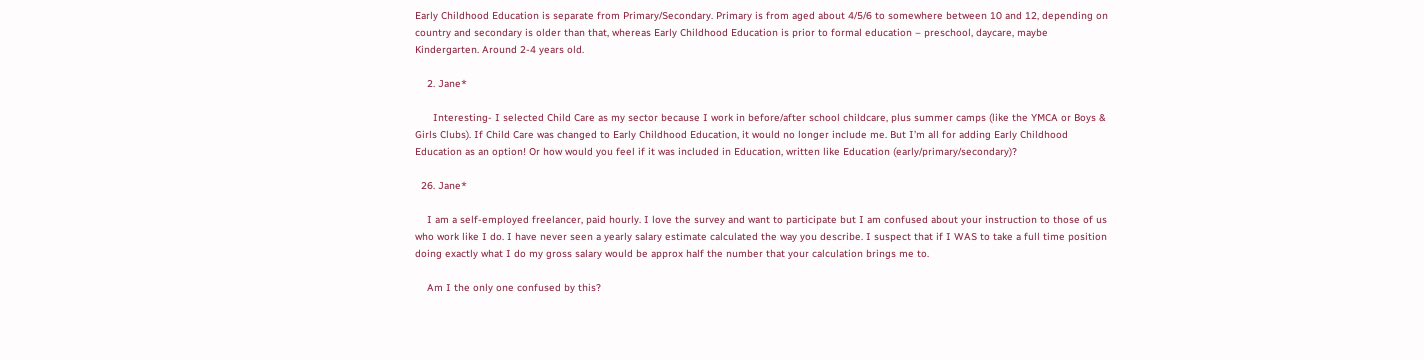Early Childhood Education is separate from Primary/Secondary. Primary is from aged about 4/5/6 to somewhere between 10 and 12, depending on country and secondary is older than that, whereas Early Childhood Education is prior to formal education – preschool, daycare, maybe Kindergarten. Around 2-4 years old.

    2. Jane*

      Interesting- I selected Child Care as my sector because I work in before/after school childcare, plus summer camps (like the YMCA or Boys & Girls Clubs). If Child Care was changed to Early Childhood Education, it would no longer include me. But I’m all for adding Early Childhood Education as an option! Or how would you feel if it was included in Education, written like Education (early/primary/secondary)?

  26. Jane*

    I am a self-employed freelancer, paid hourly. I love the survey and want to participate but I am confused about your instruction to those of us who work like I do. I have never seen a yearly salary estimate calculated the way you describe. I suspect that if I WAS to take a full time position doing exactly what I do my gross salary would be approx half the number that your calculation brings me to.

    Am I the only one confused by this?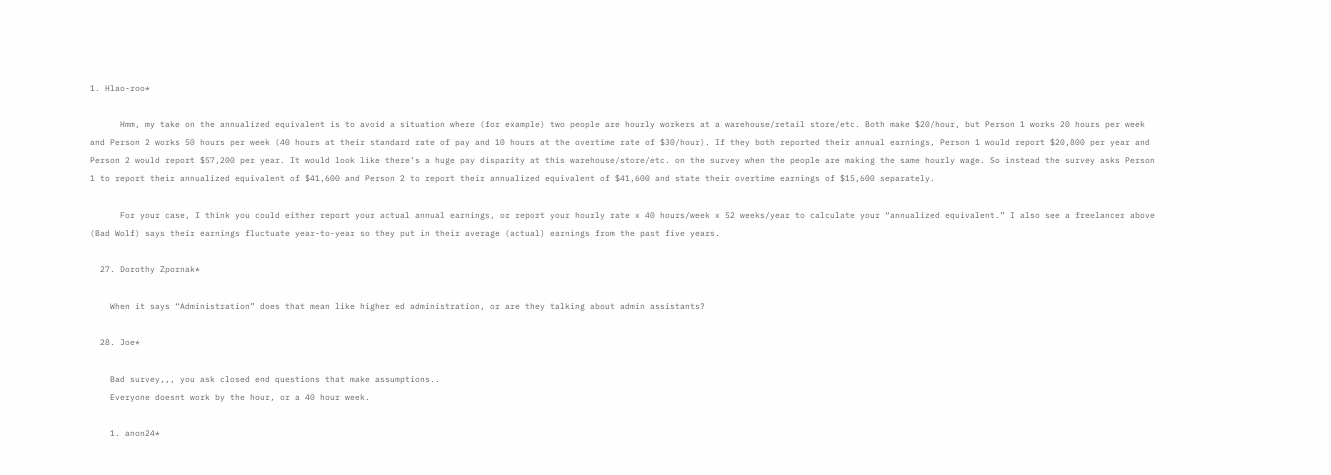1. Hlao-roo*

      Hmm, my take on the annualized equivalent is to avoid a situation where (for example) two people are hourly workers at a warehouse/retail store/etc. Both make $20/hour, but Person 1 works 20 hours per week and Person 2 works 50 hours per week (40 hours at their standard rate of pay and 10 hours at the overtime rate of $30/hour). If they both reported their annual earnings, Person 1 would report $20,800 per year and Person 2 would report $57,200 per year. It would look like there’s a huge pay disparity at this warehouse/store/etc. on the survey when the people are making the same hourly wage. So instead the survey asks Person 1 to report their annualized equivalent of $41,600 and Person 2 to report their annualized equivalent of $41,600 and state their overtime earnings of $15,600 separately.

      For your case, I think you could either report your actual annual earnings, or report your hourly rate x 40 hours/week x 52 weeks/year to calculate your “annualized equivalent.” I also see a freelancer above (Bad Wolf) says their earnings fluctuate year-to-year so they put in their average (actual) earnings from the past five years.

  27. Dorothy Zpornak*

    When it says “Administration” does that mean like higher ed administration, or are they talking about admin assistants?

  28. Joe*

    Bad survey,,, you ask closed end questions that make assumptions..
    Everyone doesnt work by the hour, or a 40 hour week.

    1. anon24*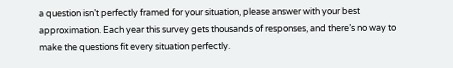a question isn’t perfectly framed for your situation, please answer with your best approximation. Each year this survey gets thousands of responses, and there’s no way to make the questions fit every situation perfectly.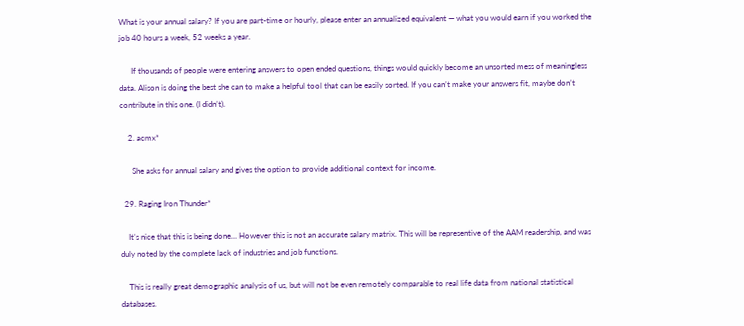What is your annual salary? If you are part-time or hourly, please enter an annualized equivalent — what you would earn if you worked the job 40 hours a week, 52 weeks a year.

      If thousands of people were entering answers to open ended questions, things would quickly become an unsorted mess of meaningless data. Alison is doing the best she can to make a helpful tool that can be easily sorted. If you can’t make your answers fit, maybe don’t contribute in this one. (I didn’t).

    2. acmx*

      She asks for annual salary and gives the option to provide additional context for income.

  29. Raging Iron Thunder*

    It’s nice that this is being done… However this is not an accurate salary matrix. This will be representive of the AAM readership, and was duly noted by the complete lack of industries and job functions.

    This is really great demographic analysis of us, but will not be even remotely comparable to real life data from national statistical databases.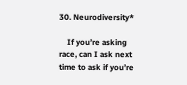30. Neurodiversity*

    If you’re asking race, can I ask next time to ask if you’re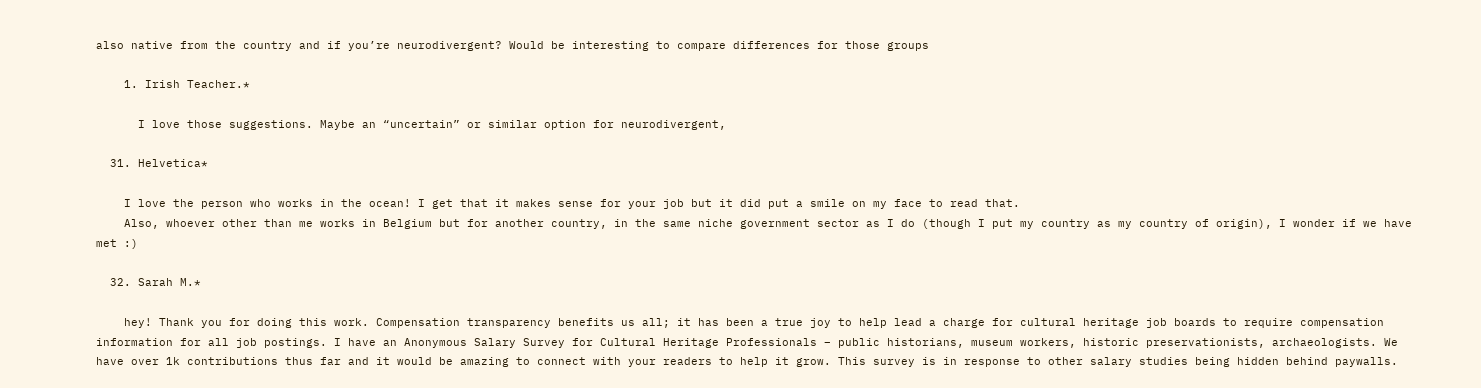also native from the country and if you’re neurodivergent? Would be interesting to compare differences for those groups

    1. Irish Teacher.*

      I love those suggestions. Maybe an “uncertain” or similar option for neurodivergent,

  31. Helvetica*

    I love the person who works in the ocean! I get that it makes sense for your job but it did put a smile on my face to read that.
    Also, whoever other than me works in Belgium but for another country, in the same niche government sector as I do (though I put my country as my country of origin), I wonder if we have met :)

  32. Sarah M.*

    hey! Thank you for doing this work. Compensation transparency benefits us all; it has been a true joy to help lead a charge for cultural heritage job boards to require compensation information for all job postings. I have an Anonymous Salary Survey for Cultural Heritage Professionals – public historians, museum workers, historic preservationists, archaeologists. We have over 1k contributions thus far and it would be amazing to connect with your readers to help it grow. This survey is in response to other salary studies being hidden behind paywalls.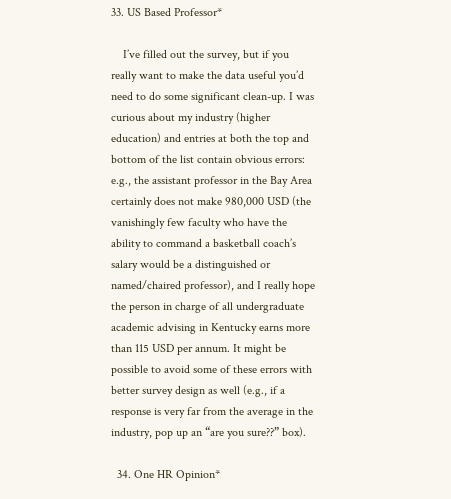33. US Based Professor*

    I’ve filled out the survey, but if you really want to make the data useful you’d need to do some significant clean-up. I was curious about my industry (higher education) and entries at both the top and bottom of the list contain obvious errors: e.g., the assistant professor in the Bay Area certainly does not make 980,000 USD (the vanishingly few faculty who have the ability to command a basketball coach’s salary would be a distinguished or named/chaired professor), and I really hope the person in charge of all undergraduate academic advising in Kentucky earns more than 115 USD per annum. It might be possible to avoid some of these errors with better survey design as well (e.g., if a response is very far from the average in the industry, pop up an “are you sure??” box).

  34. One HR Opinion*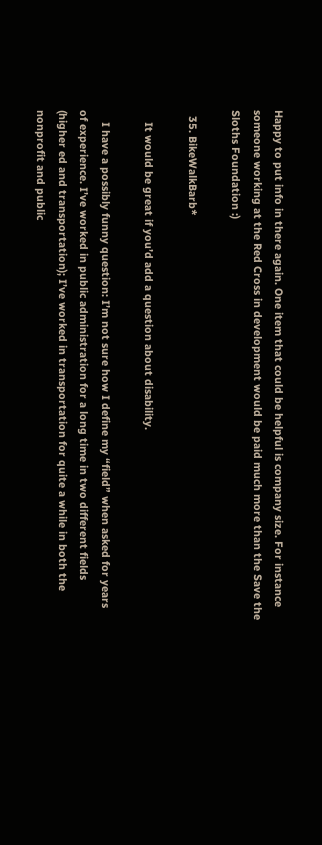Happy to put info in there again. One item that could be helpful is company size. For instance someone working at the Red Cross in development would be paid much more than the Save the Sloths Foundation :)

  35. BikeWalkBarb*

    It would be great if you’d add a question about disability.

    I have a possibly funny question: I’m not sure how I define my “field” when asked for years of experience. I’ve worked in public administration for a long time in two different fields (higher ed and transportation); I’ve worked in transportation for quite a while in both the nonprofit and public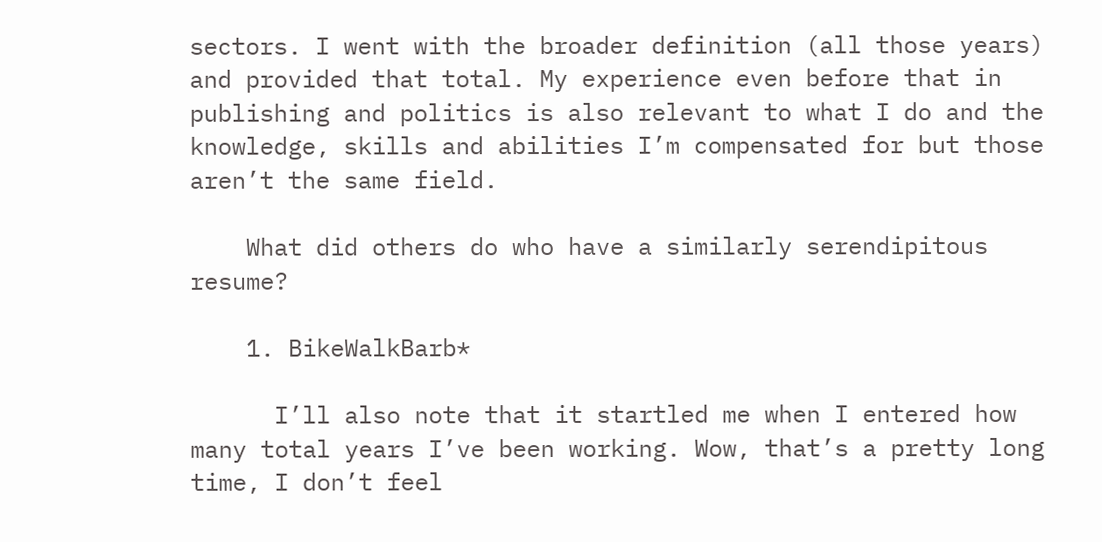sectors. I went with the broader definition (all those years) and provided that total. My experience even before that in publishing and politics is also relevant to what I do and the knowledge, skills and abilities I’m compensated for but those aren’t the same field.

    What did others do who have a similarly serendipitous resume?

    1. BikeWalkBarb*

      I’ll also note that it startled me when I entered how many total years I’ve been working. Wow, that’s a pretty long time, I don’t feel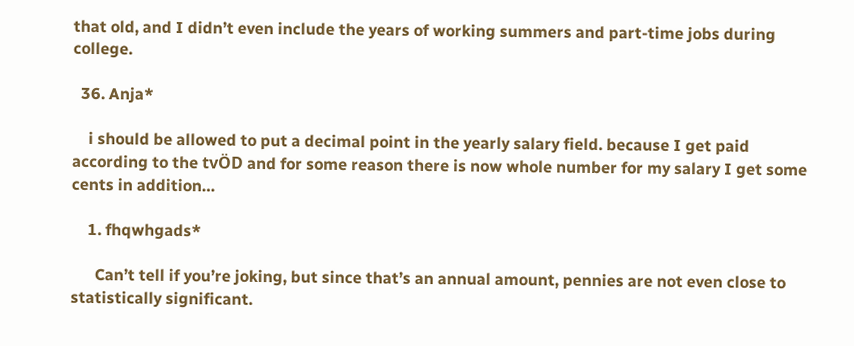that old, and I didn’t even include the years of working summers and part-time jobs during college.

  36. Anja*

    i should be allowed to put a decimal point in the yearly salary field. because I get paid according to the tvÖD and for some reason there is now whole number for my salary I get some cents in addition…

    1. fhqwhgads*

      Can’t tell if you’re joking, but since that’s an annual amount, pennies are not even close to statistically significant.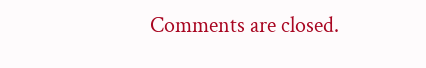Comments are closed.